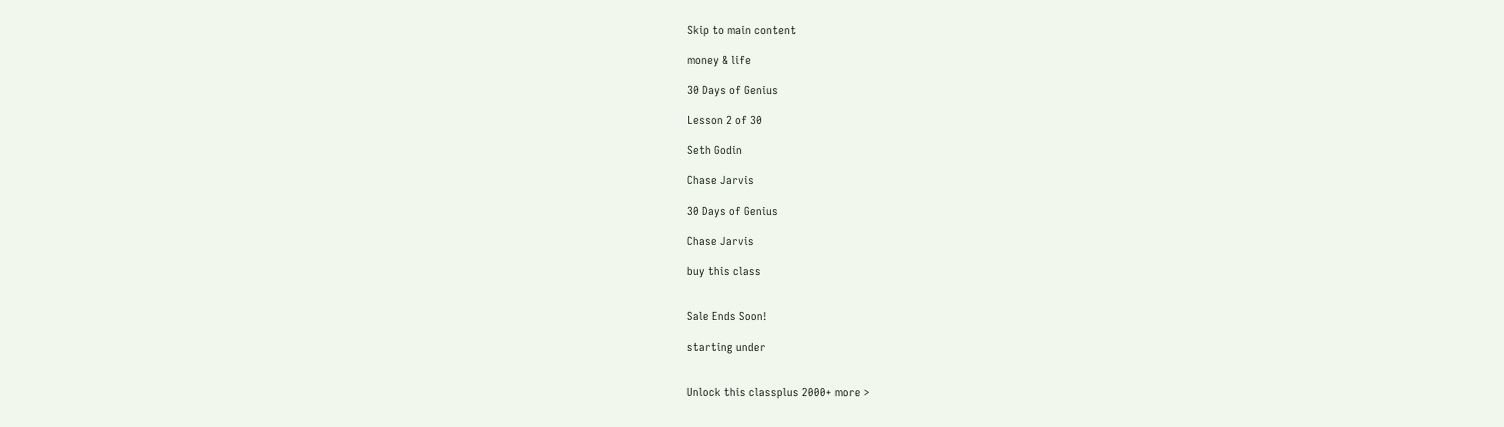Skip to main content

money & life

30 Days of Genius

Lesson 2 of 30

Seth Godin

Chase Jarvis

30 Days of Genius

Chase Jarvis

buy this class


Sale Ends Soon!

starting under


Unlock this classplus 2000+ more >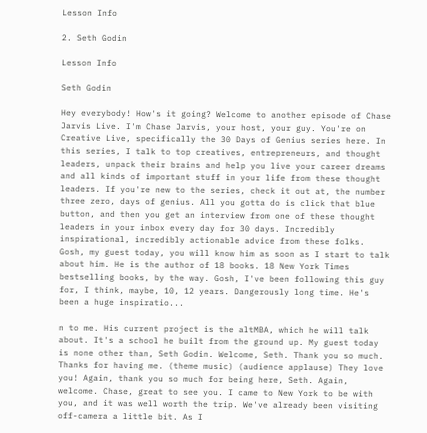Lesson Info

2. Seth Godin

Lesson Info

Seth Godin

Hey everybody! How's it going? Welcome to another episode of Chase Jarvis Live. I'm Chase Jarvis, your host, your guy. You're on Creative Live, specifically the 30 Days of Genius series here. In this series, I talk to top creatives, entrepreneurs, and thought leaders, unpack their brains and help you live your career dreams and all kinds of important stuff in your life from these thought leaders. If you're new to the series, check it out at, the number three zero, days of genius. All you gotta do is click that blue button, and then you get an interview from one of these thought leaders in your inbox every day for 30 days. Incredibly inspirational, incredibly actionable advice from these folks. Gosh, my guest today, you will know him as soon as I start to talk about him. He is the author of 18 books. 18 New York Times bestselling books, by the way. Gosh, I've been following this guy for, I think, maybe, 10, 12 years. Dangerously long time. He's been a huge inspiratio...

n to me. His current project is the altMBA, which he will talk about. It's a school he built from the ground up. My guest today is none other than, Seth Godin. Welcome, Seth. Thank you so much. Thanks for having me. (theme music) (audience applause) They love you! Again, thank you so much for being here, Seth. Again, welcome. Chase, great to see you. I came to New York to be with you, and it was well worth the trip. We've already been visiting off-camera a little bit. As I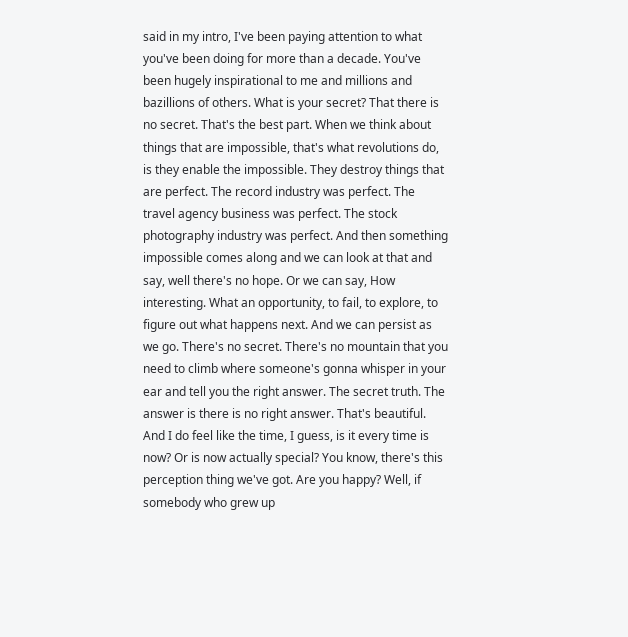said in my intro, I've been paying attention to what you've been doing for more than a decade. You've been hugely inspirational to me and millions and bazillions of others. What is your secret? That there is no secret. That's the best part. When we think about things that are impossible, that's what revolutions do, is they enable the impossible. They destroy things that are perfect. The record industry was perfect. The travel agency business was perfect. The stock photography industry was perfect. And then something impossible comes along and we can look at that and say, well there's no hope. Or we can say, How interesting. What an opportunity, to fail, to explore, to figure out what happens next. And we can persist as we go. There's no secret. There's no mountain that you need to climb where someone's gonna whisper in your ear and tell you the right answer. The secret truth. The answer is there is no right answer. That's beautiful. And I do feel like the time, I guess, is it every time is now? Or is now actually special? You know, there's this perception thing we've got. Are you happy? Well, if somebody who grew up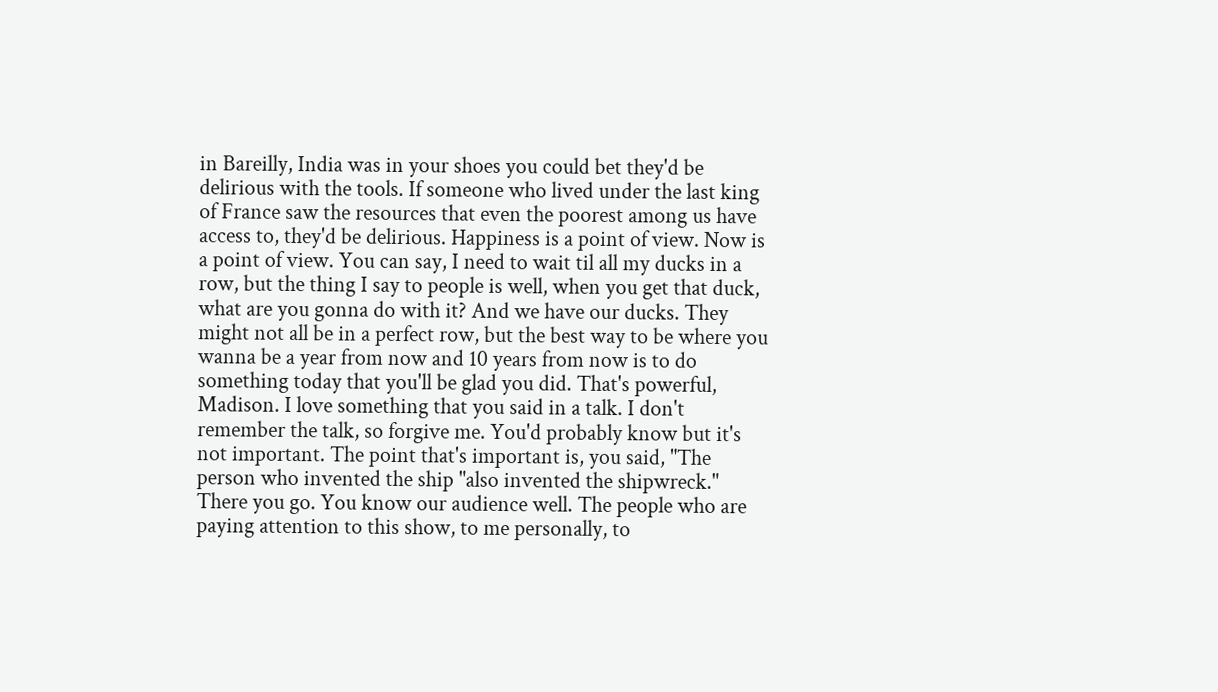in Bareilly, India was in your shoes you could bet they'd be delirious with the tools. If someone who lived under the last king of France saw the resources that even the poorest among us have access to, they'd be delirious. Happiness is a point of view. Now is a point of view. You can say, I need to wait til all my ducks in a row, but the thing I say to people is well, when you get that duck, what are you gonna do with it? And we have our ducks. They might not all be in a perfect row, but the best way to be where you wanna be a year from now and 10 years from now is to do something today that you'll be glad you did. That's powerful, Madison. I love something that you said in a talk. I don't remember the talk, so forgive me. You'd probably know but it's not important. The point that's important is, you said, "The person who invented the ship "also invented the shipwreck." There you go. You know our audience well. The people who are paying attention to this show, to me personally, to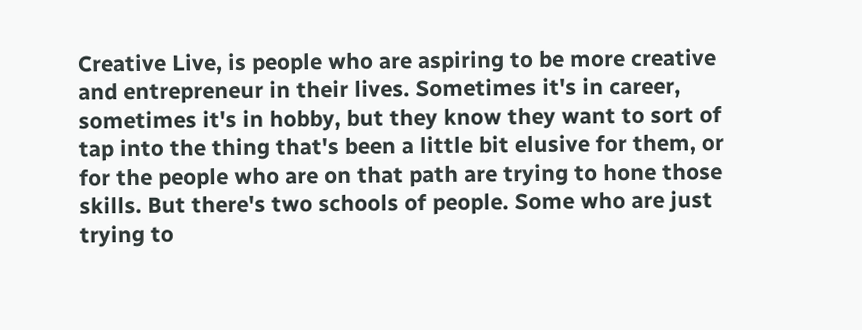Creative Live, is people who are aspiring to be more creative and entrepreneur in their lives. Sometimes it's in career, sometimes it's in hobby, but they know they want to sort of tap into the thing that's been a little bit elusive for them, or for the people who are on that path are trying to hone those skills. But there's two schools of people. Some who are just trying to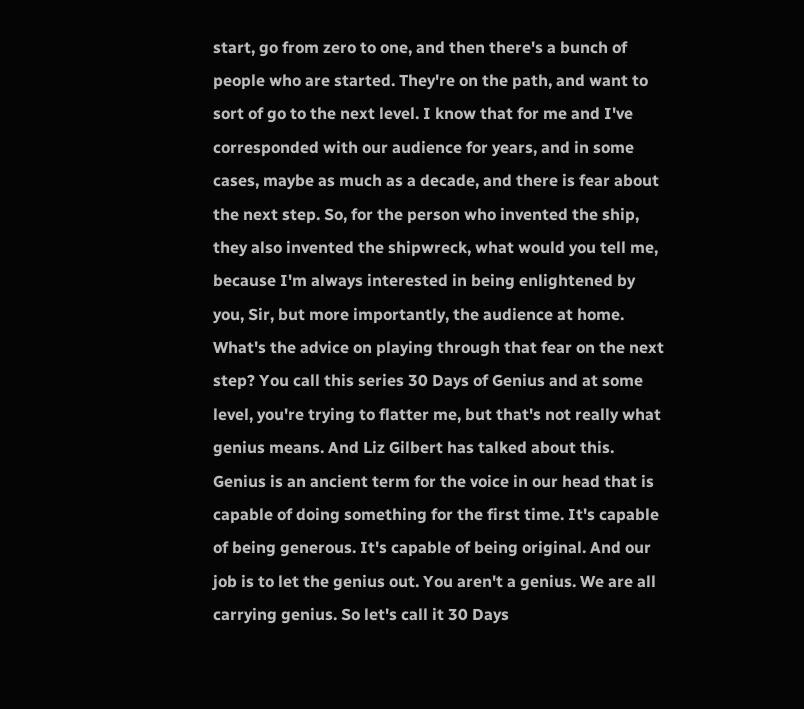start, go from zero to one, and then there's a bunch of people who are started. They're on the path, and want to sort of go to the next level. I know that for me and I've corresponded with our audience for years, and in some cases, maybe as much as a decade, and there is fear about the next step. So, for the person who invented the ship, they also invented the shipwreck, what would you tell me, because I'm always interested in being enlightened by you, Sir, but more importantly, the audience at home. What's the advice on playing through that fear on the next step? You call this series 30 Days of Genius and at some level, you're trying to flatter me, but that's not really what genius means. And Liz Gilbert has talked about this. Genius is an ancient term for the voice in our head that is capable of doing something for the first time. It's capable of being generous. It's capable of being original. And our job is to let the genius out. You aren't a genius. We are all carrying genius. So let's call it 30 Days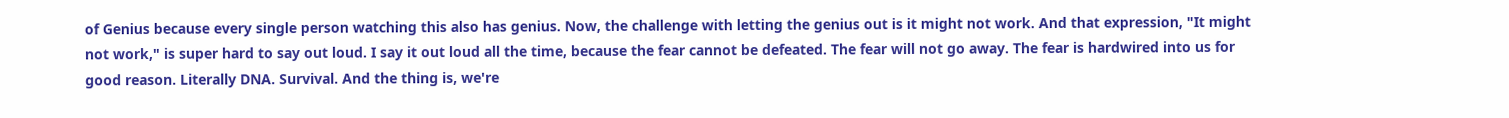of Genius because every single person watching this also has genius. Now, the challenge with letting the genius out is it might not work. And that expression, "It might not work," is super hard to say out loud. I say it out loud all the time, because the fear cannot be defeated. The fear will not go away. The fear is hardwired into us for good reason. Literally DNA. Survival. And the thing is, we're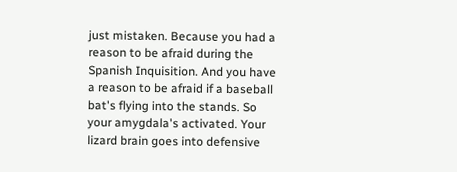just mistaken. Because you had a reason to be afraid during the Spanish Inquisition. And you have a reason to be afraid if a baseball bat's flying into the stands. So your amygdala's activated. Your lizard brain goes into defensive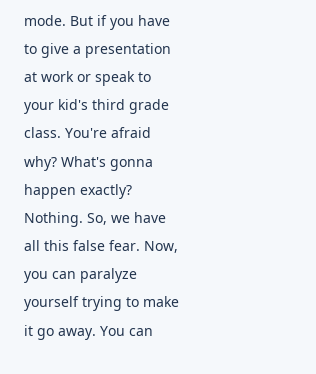mode. But if you have to give a presentation at work or speak to your kid's third grade class. You're afraid why? What's gonna happen exactly? Nothing. So, we have all this false fear. Now, you can paralyze yourself trying to make it go away. You can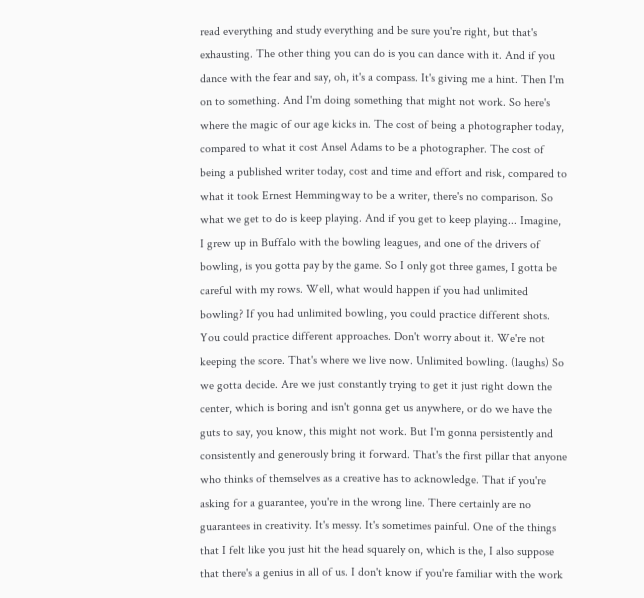read everything and study everything and be sure you're right, but that's exhausting. The other thing you can do is you can dance with it. And if you dance with the fear and say, oh, it's a compass. It's giving me a hint. Then I'm on to something. And I'm doing something that might not work. So here's where the magic of our age kicks in. The cost of being a photographer today, compared to what it cost Ansel Adams to be a photographer. The cost of being a published writer today, cost and time and effort and risk, compared to what it took Ernest Hemmingway to be a writer, there's no comparison. So what we get to do is keep playing. And if you get to keep playing... Imagine, I grew up in Buffalo with the bowling leagues, and one of the drivers of bowling, is you gotta pay by the game. So I only got three games, I gotta be careful with my rows. Well, what would happen if you had unlimited bowling? If you had unlimited bowling, you could practice different shots. You could practice different approaches. Don't worry about it. We're not keeping the score. That's where we live now. Unlimited bowling. (laughs) So we gotta decide. Are we just constantly trying to get it just right down the center, which is boring and isn't gonna get us anywhere, or do we have the guts to say, you know, this might not work. But I'm gonna persistently and consistently and generously bring it forward. That's the first pillar that anyone who thinks of themselves as a creative has to acknowledge. That if you're asking for a guarantee, you're in the wrong line. There certainly are no guarantees in creativity. It's messy. It's sometimes painful. One of the things that I felt like you just hit the head squarely on, which is the, I also suppose that there's a genius in all of us. I don't know if you're familiar with the work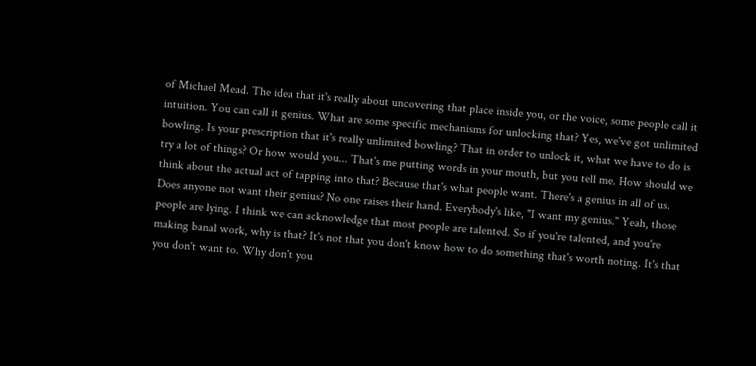of Michael Mead. The idea that it's really about uncovering that place inside you, or the voice, some people call it intuition. You can call it genius. What are some specific mechanisms for unlocking that? Yes, we've got unlimited bowling. Is your prescription that it's really unlimited bowling? That in order to unlock it, what we have to do is try a lot of things? Or how would you... That's me putting words in your mouth, but you tell me. How should we think about the actual act of tapping into that? Because that's what people want. There's a genius in all of us. Does anyone not want their genius? No one raises their hand. Everybody's like, "I want my genius." Yeah, those people are lying. I think we can acknowledge that most people are talented. So if you're talented, and you're making banal work, why is that? It's not that you don't know how to do something that's worth noting. It's that you don't want to. Why don't you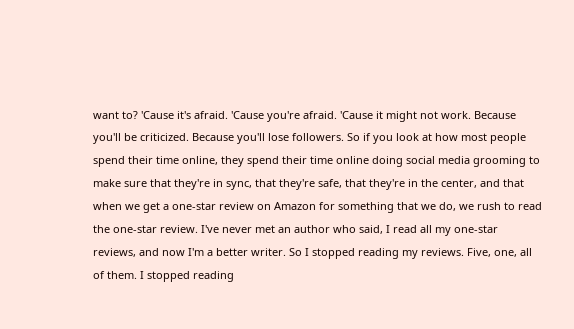want to? 'Cause it's afraid. 'Cause you're afraid. 'Cause it might not work. Because you'll be criticized. Because you'll lose followers. So if you look at how most people spend their time online, they spend their time online doing social media grooming to make sure that they're in sync, that they're safe, that they're in the center, and that when we get a one-star review on Amazon for something that we do, we rush to read the one-star review. I've never met an author who said, I read all my one-star reviews, and now I'm a better writer. So I stopped reading my reviews. Five, one, all of them. I stopped reading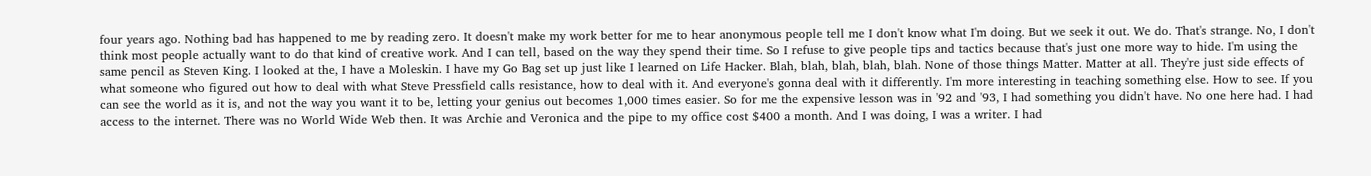four years ago. Nothing bad has happened to me by reading zero. It doesn't make my work better for me to hear anonymous people tell me I don't know what I'm doing. But we seek it out. We do. That's strange. No, I don't think most people actually want to do that kind of creative work. And I can tell, based on the way they spend their time. So I refuse to give people tips and tactics because that's just one more way to hide. I'm using the same pencil as Steven King. I looked at the, I have a Moleskin. I have my Go Bag set up just like I learned on Life Hacker. Blah, blah, blah, blah, blah. None of those things Matter. Matter at all. They're just side effects of what someone who figured out how to deal with what Steve Pressfield calls resistance, how to deal with it. And everyone's gonna deal with it differently. I'm more interesting in teaching something else. How to see. If you can see the world as it is, and not the way you want it to be, letting your genius out becomes 1,000 times easier. So for me the expensive lesson was in '92 and '93, I had something you didn't have. No one here had. I had access to the internet. There was no World Wide Web then. It was Archie and Veronica and the pipe to my office cost $400 a month. And I was doing, I was a writer. I had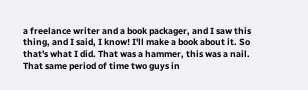a freelance writer and a book packager, and I saw this thing, and I said, I know! I'll make a book about it. So that's what I did. That was a hammer, this was a nail. That same period of time two guys in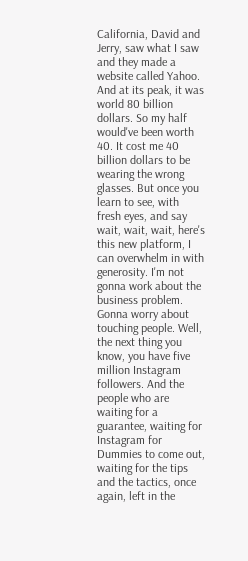California, David and Jerry, saw what I saw and they made a website called Yahoo. And at its peak, it was world 80 billion dollars. So my half would've been worth 40. It cost me 40 billion dollars to be wearing the wrong glasses. But once you learn to see, with fresh eyes, and say wait, wait, wait, here's this new platform, I can overwhelm in with generosity. I'm not gonna work about the business problem. Gonna worry about touching people. Well, the next thing you know, you have five million Instagram followers. And the people who are waiting for a guarantee, waiting for Instagram for Dummies to come out, waiting for the tips and the tactics, once again, left in the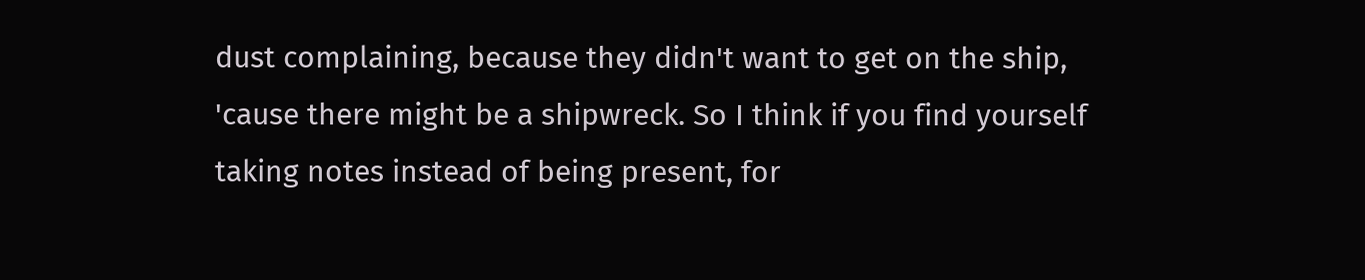dust complaining, because they didn't want to get on the ship, 'cause there might be a shipwreck. So I think if you find yourself taking notes instead of being present, for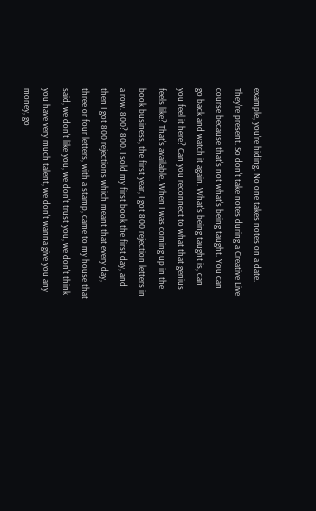example, you're hiding. No one takes notes on a date. They're present. So don't take notes during a Creative Live course because that's not what's being taught. You can go back and watch it again. What's being taught is, can you feel it here? Can you reconnect to what that genius feels like? That's available. When I was coming up in the book business, the first year, I got 800 rejection letters in a row. 800? 800. I sold my first book the first day, and then I got 800 rejections which meant that every day, three or four letters, with a stamp, came to my house that said, we don't like you, we don't trust you, we don't think you have very much talent, we don't wanna give you any money, go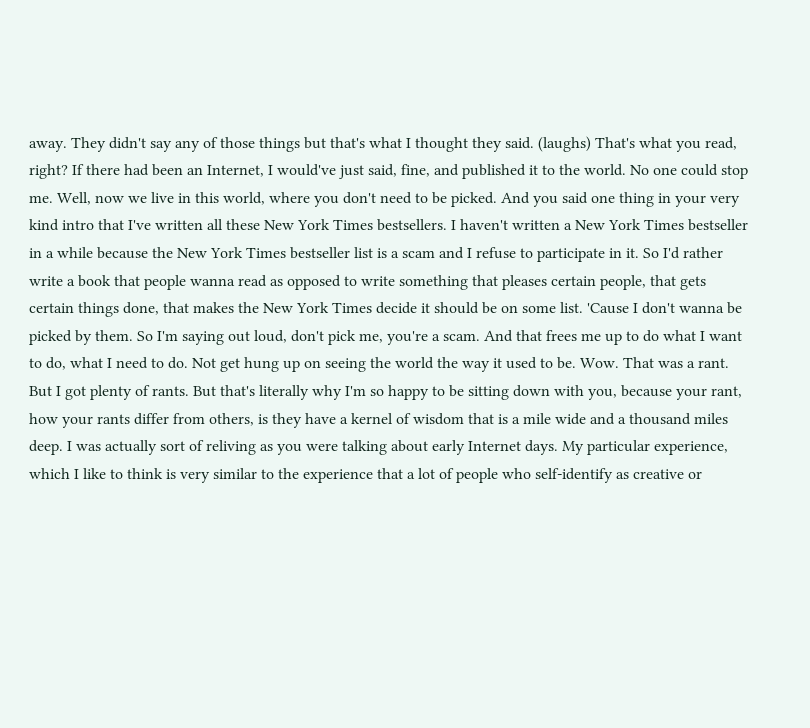away. They didn't say any of those things but that's what I thought they said. (laughs) That's what you read, right? If there had been an Internet, I would've just said, fine, and published it to the world. No one could stop me. Well, now we live in this world, where you don't need to be picked. And you said one thing in your very kind intro that I've written all these New York Times bestsellers. I haven't written a New York Times bestseller in a while because the New York Times bestseller list is a scam and I refuse to participate in it. So I'd rather write a book that people wanna read as opposed to write something that pleases certain people, that gets certain things done, that makes the New York Times decide it should be on some list. 'Cause I don't wanna be picked by them. So I'm saying out loud, don't pick me, you're a scam. And that frees me up to do what I want to do, what I need to do. Not get hung up on seeing the world the way it used to be. Wow. That was a rant. But I got plenty of rants. But that's literally why I'm so happy to be sitting down with you, because your rant, how your rants differ from others, is they have a kernel of wisdom that is a mile wide and a thousand miles deep. I was actually sort of reliving as you were talking about early Internet days. My particular experience, which I like to think is very similar to the experience that a lot of people who self-identify as creative or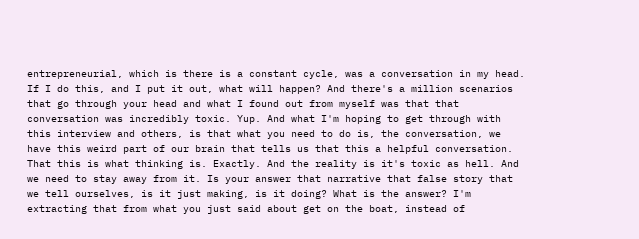entrepreneurial, which is there is a constant cycle, was a conversation in my head. If I do this, and I put it out, what will happen? And there's a million scenarios that go through your head and what I found out from myself was that that conversation was incredibly toxic. Yup. And what I'm hoping to get through with this interview and others, is that what you need to do is, the conversation, we have this weird part of our brain that tells us that this a helpful conversation. That this is what thinking is. Exactly. And the reality is it's toxic as hell. And we need to stay away from it. Is your answer that narrative that false story that we tell ourselves, is it just making, is it doing? What is the answer? I'm extracting that from what you just said about get on the boat, instead of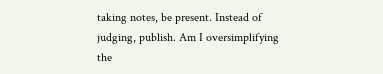taking notes, be present. Instead of judging, publish. Am I oversimplifying the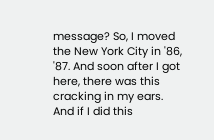message? So, I moved the New York City in '86, '87. And soon after I got here, there was this cracking in my ears. And if I did this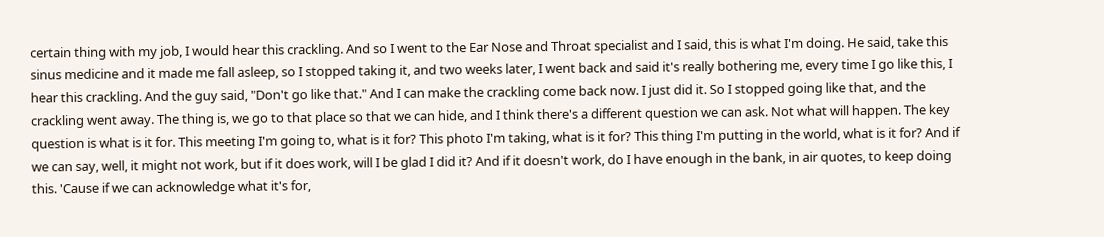certain thing with my job, I would hear this crackling. And so I went to the Ear Nose and Throat specialist and I said, this is what I'm doing. He said, take this sinus medicine and it made me fall asleep, so I stopped taking it, and two weeks later, I went back and said it's really bothering me, every time I go like this, I hear this crackling. And the guy said, "Don't go like that." And I can make the crackling come back now. I just did it. So I stopped going like that, and the crackling went away. The thing is, we go to that place so that we can hide, and I think there's a different question we can ask. Not what will happen. The key question is what is it for. This meeting I'm going to, what is it for? This photo I'm taking, what is it for? This thing I'm putting in the world, what is it for? And if we can say, well, it might not work, but if it does work, will I be glad I did it? And if it doesn't work, do I have enough in the bank, in air quotes, to keep doing this. 'Cause if we can acknowledge what it's for,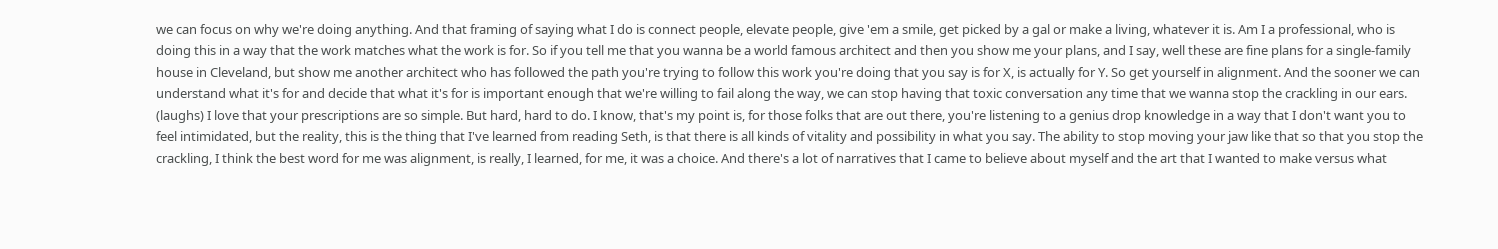we can focus on why we're doing anything. And that framing of saying what I do is connect people, elevate people, give 'em a smile, get picked by a gal or make a living, whatever it is. Am I a professional, who is doing this in a way that the work matches what the work is for. So if you tell me that you wanna be a world famous architect and then you show me your plans, and I say, well these are fine plans for a single-family house in Cleveland, but show me another architect who has followed the path you're trying to follow this work you're doing that you say is for X, is actually for Y. So get yourself in alignment. And the sooner we can understand what it's for and decide that what it's for is important enough that we're willing to fail along the way, we can stop having that toxic conversation any time that we wanna stop the crackling in our ears. (laughs) I love that your prescriptions are so simple. But hard, hard to do. I know, that's my point is, for those folks that are out there, you're listening to a genius drop knowledge in a way that I don't want you to feel intimidated, but the reality, this is the thing that I've learned from reading Seth, is that there is all kinds of vitality and possibility in what you say. The ability to stop moving your jaw like that so that you stop the crackling, I think the best word for me was alignment, is really, I learned, for me, it was a choice. And there's a lot of narratives that I came to believe about myself and the art that I wanted to make versus what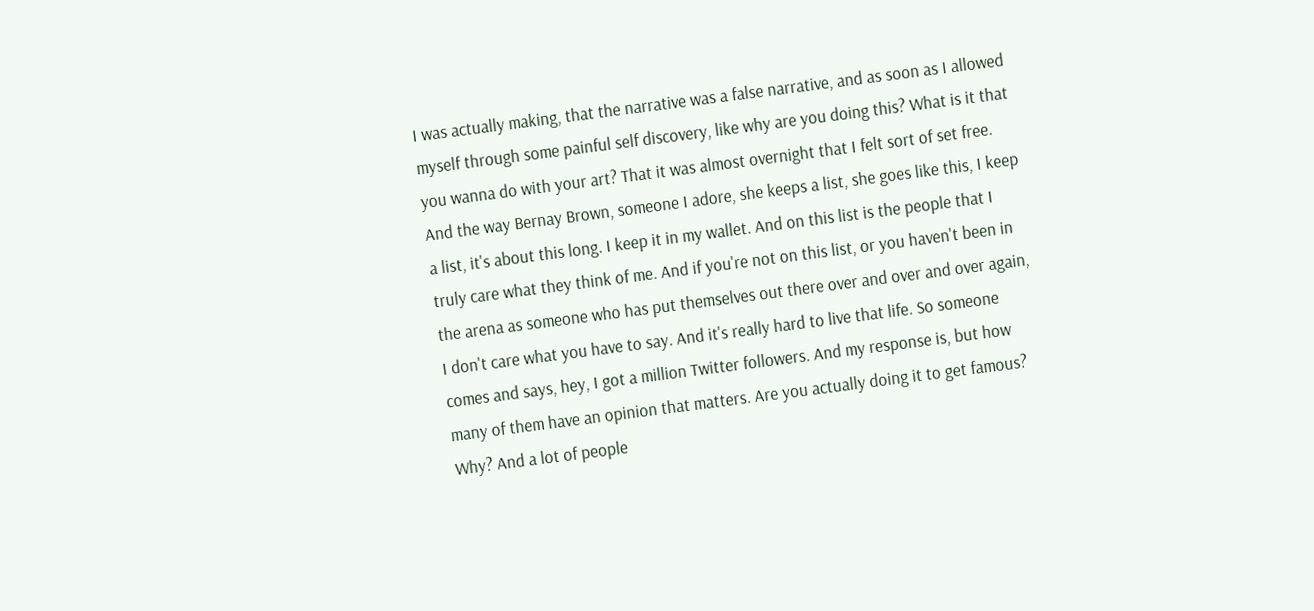I was actually making, that the narrative was a false narrative, and as soon as I allowed myself through some painful self discovery, like why are you doing this? What is it that you wanna do with your art? That it was almost overnight that I felt sort of set free. And the way Bernay Brown, someone I adore, she keeps a list, she goes like this, I keep a list, it's about this long. I keep it in my wallet. And on this list is the people that I truly care what they think of me. And if you're not on this list, or you haven't been in the arena as someone who has put themselves out there over and over and over again, I don't care what you have to say. And it's really hard to live that life. So someone comes and says, hey, I got a million Twitter followers. And my response is, but how many of them have an opinion that matters. Are you actually doing it to get famous? Why? And a lot of people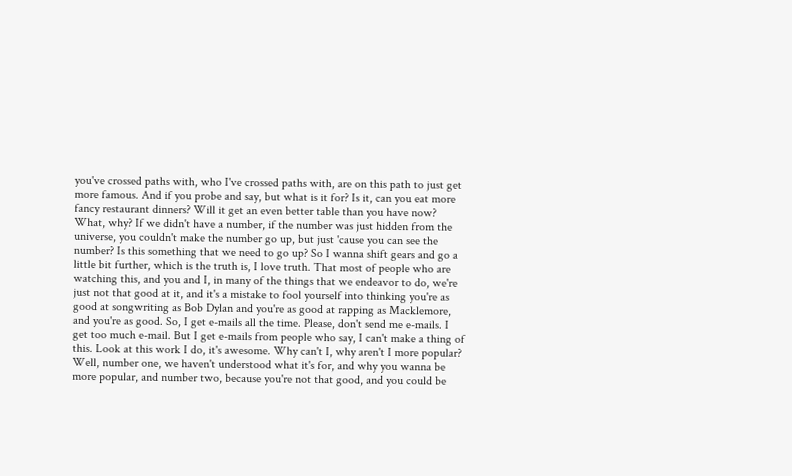you've crossed paths with, who I've crossed paths with, are on this path to just get more famous. And if you probe and say, but what is it for? Is it, can you eat more fancy restaurant dinners? Will it get an even better table than you have now? What, why? If we didn't have a number, if the number was just hidden from the universe, you couldn't make the number go up, but just 'cause you can see the number? Is this something that we need to go up? So I wanna shift gears and go a little bit further, which is the truth is, I love truth. That most of people who are watching this, and you and I, in many of the things that we endeavor to do, we're just not that good at it, and it's a mistake to fool yourself into thinking you're as good at songwriting as Bob Dylan and you're as good at rapping as Macklemore, and you're as good. So, I get e-mails all the time. Please, don't send me e-mails. I get too much e-mail. But I get e-mails from people who say, I can't make a thing of this. Look at this work I do, it's awesome. Why can't I, why aren't I more popular? Well, number one, we haven't understood what it's for, and why you wanna be more popular, and number two, because you're not that good, and you could be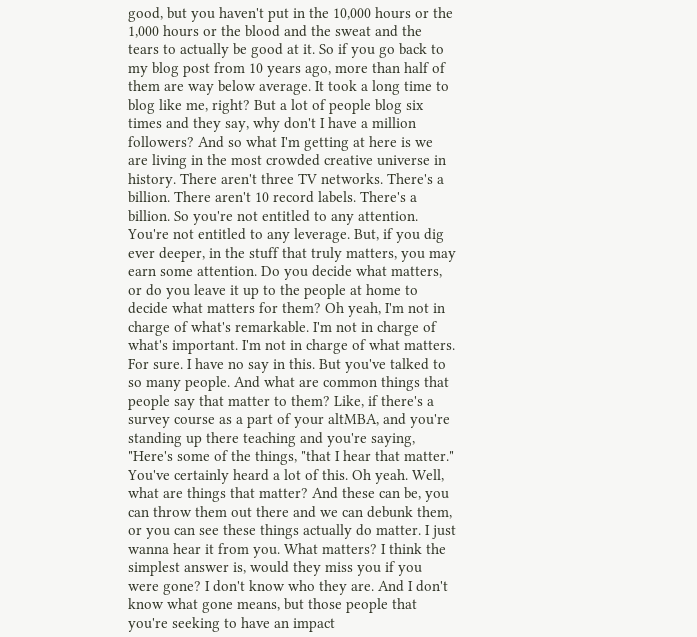good, but you haven't put in the 10,000 hours or the 1,000 hours or the blood and the sweat and the tears to actually be good at it. So if you go back to my blog post from 10 years ago, more than half of them are way below average. It took a long time to blog like me, right? But a lot of people blog six times and they say, why don't I have a million followers? And so what I'm getting at here is we are living in the most crowded creative universe in history. There aren't three TV networks. There's a billion. There aren't 10 record labels. There's a billion. So you're not entitled to any attention. You're not entitled to any leverage. But, if you dig ever deeper, in the stuff that truly matters, you may earn some attention. Do you decide what matters, or do you leave it up to the people at home to decide what matters for them? Oh yeah, I'm not in charge of what's remarkable. I'm not in charge of what's important. I'm not in charge of what matters. For sure. I have no say in this. But you've talked to so many people. And what are common things that people say that matter to them? Like, if there's a survey course as a part of your altMBA, and you're standing up there teaching and you're saying, "Here's some of the things, "that I hear that matter." You've certainly heard a lot of this. Oh yeah. Well, what are things that matter? And these can be, you can throw them out there and we can debunk them, or you can see these things actually do matter. I just wanna hear it from you. What matters? I think the simplest answer is, would they miss you if you were gone? I don't know who they are. And I don't know what gone means, but those people that you're seeking to have an impact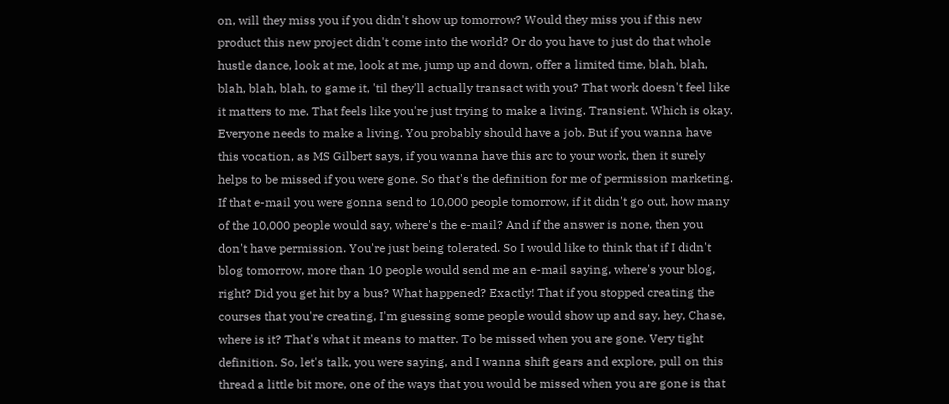on, will they miss you if you didn't show up tomorrow? Would they miss you if this new product this new project didn't come into the world? Or do you have to just do that whole hustle dance, look at me, look at me, jump up and down, offer a limited time, blah, blah, blah, blah, blah, to game it, 'til they'll actually transact with you? That work doesn't feel like it matters to me. That feels like you're just trying to make a living. Transient. Which is okay. Everyone needs to make a living. You probably should have a job. But if you wanna have this vocation, as MS Gilbert says, if you wanna have this arc to your work, then it surely helps to be missed if you were gone. So that's the definition for me of permission marketing. If that e-mail you were gonna send to 10,000 people tomorrow, if it didn't go out, how many of the 10,000 people would say, where's the e-mail? And if the answer is none, then you don't have permission. You're just being tolerated. So I would like to think that if I didn't blog tomorrow, more than 10 people would send me an e-mail saying, where's your blog, right? Did you get hit by a bus? What happened? Exactly! That if you stopped creating the courses that you're creating, I'm guessing some people would show up and say, hey, Chase, where is it? That's what it means to matter. To be missed when you are gone. Very tight definition. So, let's talk, you were saying, and I wanna shift gears and explore, pull on this thread a little bit more, one of the ways that you would be missed when you are gone is that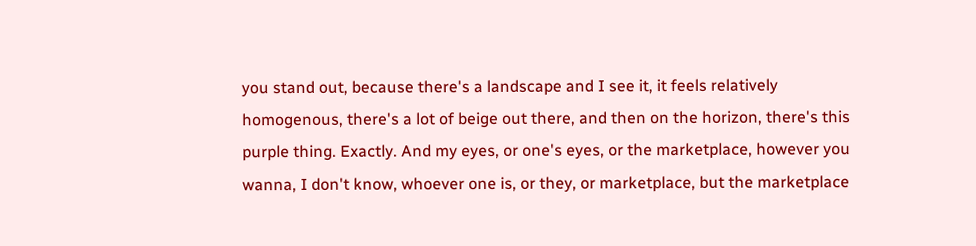you stand out, because there's a landscape and I see it, it feels relatively homogenous, there's a lot of beige out there, and then on the horizon, there's this purple thing. Exactly. And my eyes, or one's eyes, or the marketplace, however you wanna, I don't know, whoever one is, or they, or marketplace, but the marketplace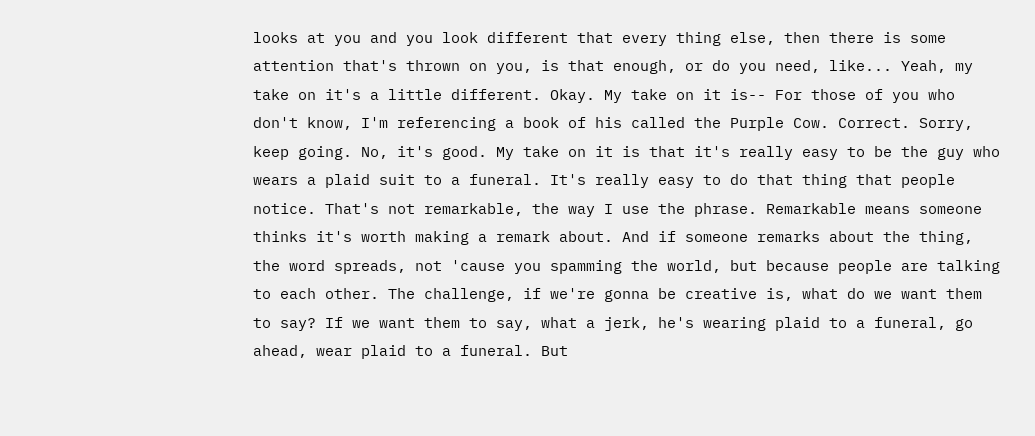looks at you and you look different that every thing else, then there is some attention that's thrown on you, is that enough, or do you need, like... Yeah, my take on it's a little different. Okay. My take on it is-- For those of you who don't know, I'm referencing a book of his called the Purple Cow. Correct. Sorry, keep going. No, it's good. My take on it is that it's really easy to be the guy who wears a plaid suit to a funeral. It's really easy to do that thing that people notice. That's not remarkable, the way I use the phrase. Remarkable means someone thinks it's worth making a remark about. And if someone remarks about the thing, the word spreads, not 'cause you spamming the world, but because people are talking to each other. The challenge, if we're gonna be creative is, what do we want them to say? If we want them to say, what a jerk, he's wearing plaid to a funeral, go ahead, wear plaid to a funeral. But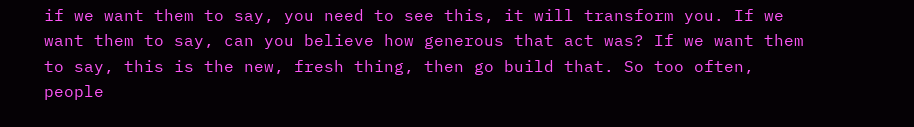if we want them to say, you need to see this, it will transform you. If we want them to say, can you believe how generous that act was? If we want them to say, this is the new, fresh thing, then go build that. So too often, people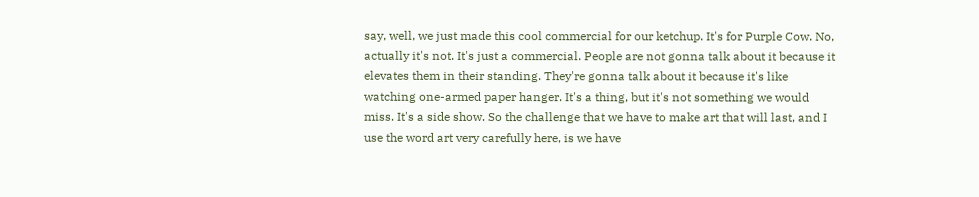say, well, we just made this cool commercial for our ketchup. It's for Purple Cow. No, actually it's not. It's just a commercial. People are not gonna talk about it because it elevates them in their standing. They're gonna talk about it because it's like watching one-armed paper hanger. It's a thing, but it's not something we would miss. It's a side show. So the challenge that we have to make art that will last, and I use the word art very carefully here, is we have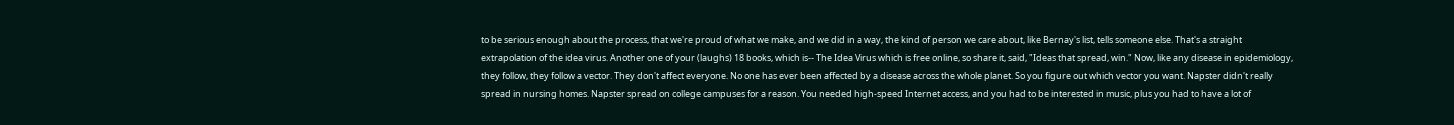to be serious enough about the process, that we're proud of what we make, and we did in a way, the kind of person we care about, like Bernay's list, tells someone else. That's a straight extrapolation of the idea virus. Another one of your (laughs) 18 books, which is-- The Idea Virus which is free online, so share it, said, "Ideas that spread, win." Now, like any disease in epidemiology, they follow, they follow a vector. They don't affect everyone. No one has ever been affected by a disease across the whole planet. So you figure out which vector you want. Napster didn't really spread in nursing homes. Napster spread on college campuses for a reason. You needed high-speed Internet access, and you had to be interested in music, plus you had to have a lot of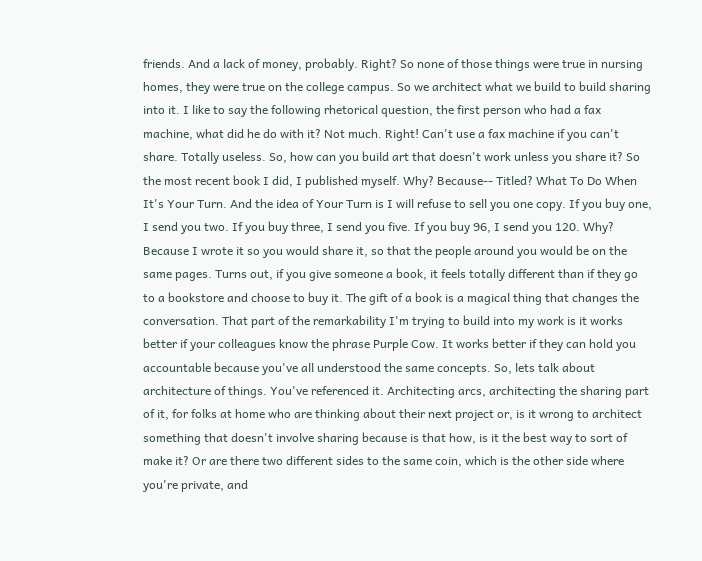friends. And a lack of money, probably. Right? So none of those things were true in nursing homes, they were true on the college campus. So we architect what we build to build sharing into it. I like to say the following rhetorical question, the first person who had a fax machine, what did he do with it? Not much. Right! Can't use a fax machine if you can't share. Totally useless. So, how can you build art that doesn't work unless you share it? So the most recent book I did, I published myself. Why? Because-- Titled? What To Do When It's Your Turn. And the idea of Your Turn is I will refuse to sell you one copy. If you buy one, I send you two. If you buy three, I send you five. If you buy 96, I send you 120. Why? Because I wrote it so you would share it, so that the people around you would be on the same pages. Turns out, if you give someone a book, it feels totally different than if they go to a bookstore and choose to buy it. The gift of a book is a magical thing that changes the conversation. That part of the remarkability I'm trying to build into my work is it works better if your colleagues know the phrase Purple Cow. It works better if they can hold you accountable because you've all understood the same concepts. So, lets talk about architecture of things. You've referenced it. Architecting arcs, architecting the sharing part of it, for folks at home who are thinking about their next project or, is it wrong to architect something that doesn't involve sharing because is that how, is it the best way to sort of make it? Or are there two different sides to the same coin, which is the other side where you're private, and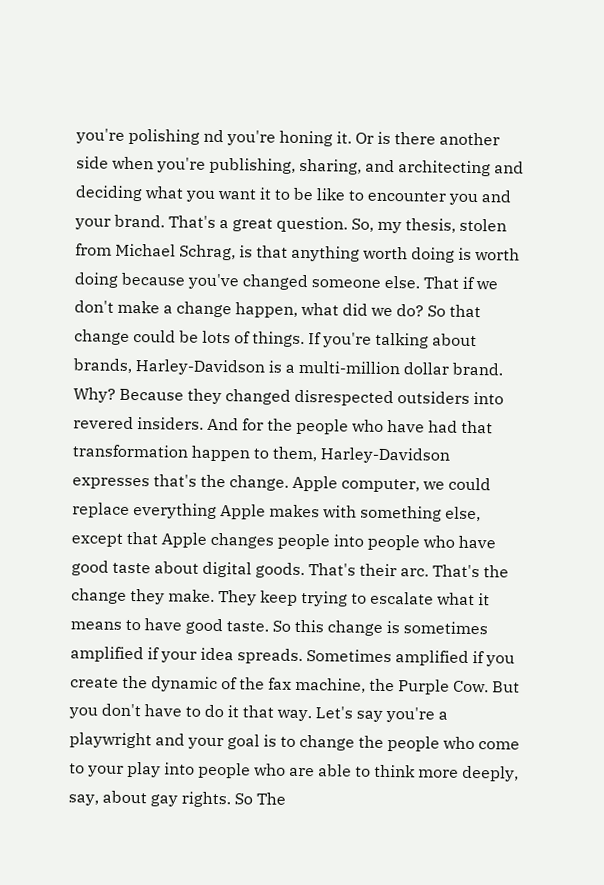you're polishing nd you're honing it. Or is there another side when you're publishing, sharing, and architecting and deciding what you want it to be like to encounter you and your brand. That's a great question. So, my thesis, stolen from Michael Schrag, is that anything worth doing is worth doing because you've changed someone else. That if we don't make a change happen, what did we do? So that change could be lots of things. If you're talking about brands, Harley-Davidson is a multi-million dollar brand. Why? Because they changed disrespected outsiders into revered insiders. And for the people who have had that transformation happen to them, Harley-Davidson expresses that's the change. Apple computer, we could replace everything Apple makes with something else, except that Apple changes people into people who have good taste about digital goods. That's their arc. That's the change they make. They keep trying to escalate what it means to have good taste. So this change is sometimes amplified if your idea spreads. Sometimes amplified if you create the dynamic of the fax machine, the Purple Cow. But you don't have to do it that way. Let's say you're a playwright and your goal is to change the people who come to your play into people who are able to think more deeply, say, about gay rights. So The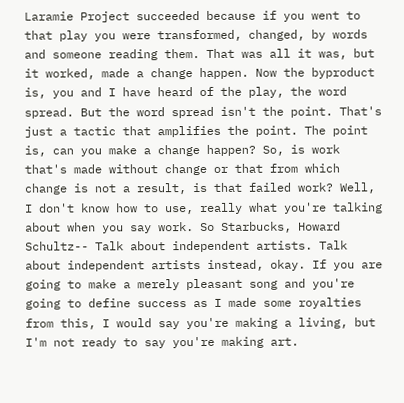Laramie Project succeeded because if you went to that play you were transformed, changed, by words and someone reading them. That was all it was, but it worked, made a change happen. Now the byproduct is, you and I have heard of the play, the word spread. But the word spread isn't the point. That's just a tactic that amplifies the point. The point is, can you make a change happen? So, is work that's made without change or that from which change is not a result, is that failed work? Well, I don't know how to use, really what you're talking about when you say work. So Starbucks, Howard Schultz-- Talk about independent artists. Talk about independent artists instead, okay. If you are going to make a merely pleasant song and you're going to define success as I made some royalties from this, I would say you're making a living, but I'm not ready to say you're making art.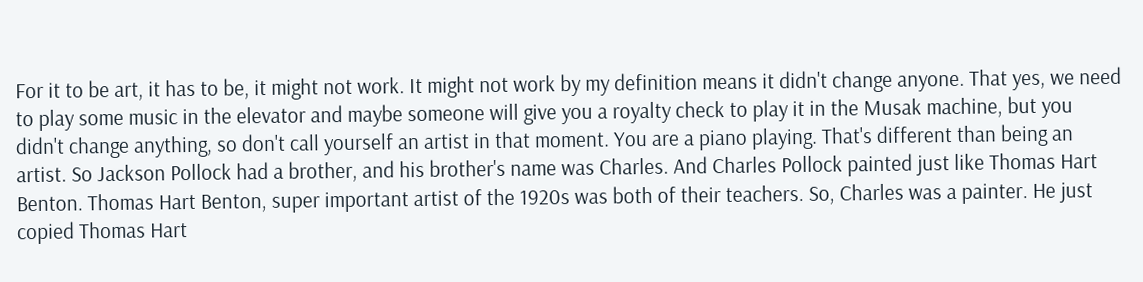For it to be art, it has to be, it might not work. It might not work by my definition means it didn't change anyone. That yes, we need to play some music in the elevator and maybe someone will give you a royalty check to play it in the Musak machine, but you didn't change anything, so don't call yourself an artist in that moment. You are a piano playing. That's different than being an artist. So Jackson Pollock had a brother, and his brother's name was Charles. And Charles Pollock painted just like Thomas Hart Benton. Thomas Hart Benton, super important artist of the 1920s was both of their teachers. So, Charles was a painter. He just copied Thomas Hart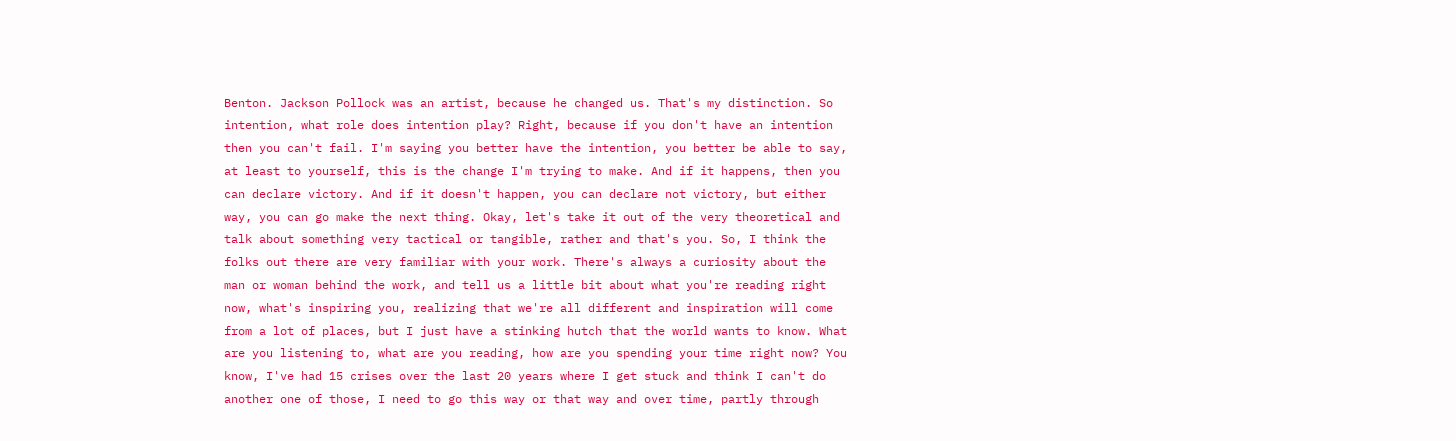Benton. Jackson Pollock was an artist, because he changed us. That's my distinction. So intention, what role does intention play? Right, because if you don't have an intention then you can't fail. I'm saying you better have the intention, you better be able to say, at least to yourself, this is the change I'm trying to make. And if it happens, then you can declare victory. And if it doesn't happen, you can declare not victory, but either way, you can go make the next thing. Okay, let's take it out of the very theoretical and talk about something very tactical or tangible, rather and that's you. So, I think the folks out there are very familiar with your work. There's always a curiosity about the man or woman behind the work, and tell us a little bit about what you're reading right now, what's inspiring you, realizing that we're all different and inspiration will come from a lot of places, but I just have a stinking hutch that the world wants to know. What are you listening to, what are you reading, how are you spending your time right now? You know, I've had 15 crises over the last 20 years where I get stuck and think I can't do another one of those, I need to go this way or that way and over time, partly through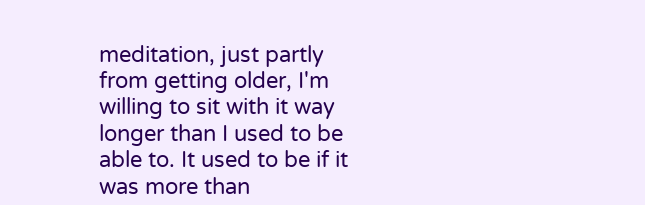meditation, just partly from getting older, I'm willing to sit with it way longer than I used to be able to. It used to be if it was more than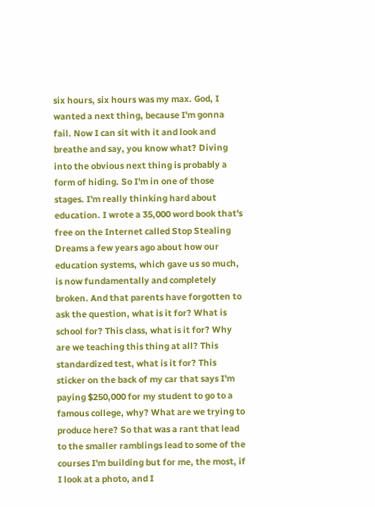six hours, six hours was my max. God, I wanted a next thing, because I'm gonna fail. Now I can sit with it and look and breathe and say, you know what? Diving into the obvious next thing is probably a form of hiding. So I'm in one of those stages. I'm really thinking hard about education. I wrote a 35,000 word book that's free on the Internet called Stop Stealing Dreams a few years ago about how our education systems, which gave us so much, is now fundamentally and completely broken. And that parents have forgotten to ask the question, what is it for? What is school for? This class, what is it for? Why are we teaching this thing at all? This standardized test, what is it for? This sticker on the back of my car that says I'm paying $250,000 for my student to go to a famous college, why? What are we trying to produce here? So that was a rant that lead to the smaller ramblings lead to some of the courses I'm building but for me, the most, if I look at a photo, and I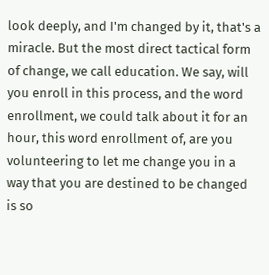look deeply, and I'm changed by it, that's a miracle. But the most direct tactical form of change, we call education. We say, will you enroll in this process, and the word enrollment, we could talk about it for an hour, this word enrollment of, are you volunteering to let me change you in a way that you are destined to be changed is so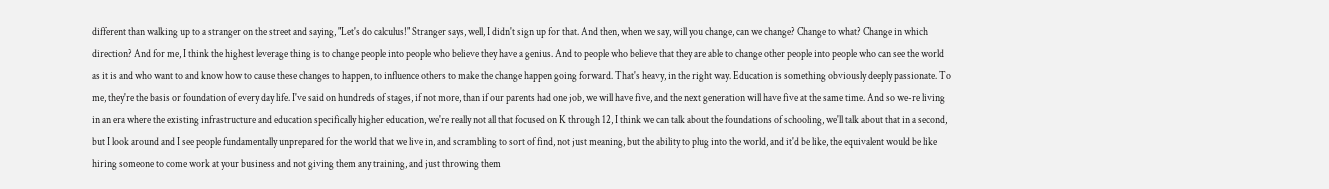different than walking up to a stranger on the street and saying, "Let's do calculus!" Stranger says, well, I didn't sign up for that. And then, when we say, will you change, can we change? Change to what? Change in which direction? And for me, I think the highest leverage thing is to change people into people who believe they have a genius. And to people who believe that they are able to change other people into people who can see the world as it is and who want to and know how to cause these changes to happen, to influence others to make the change happen going forward. That's heavy, in the right way. Education is something obviously deeply passionate. To me, they're the basis or foundation of every day life. I've said on hundreds of stages, if not more, than if our parents had one job, we will have five, and the next generation will have five at the same time. And so we-re living in an era where the existing infrastructure and education specifically higher education, we're really not all that focused on K through 12, I think we can talk about the foundations of schooling, we'll talk about that in a second, but I look around and I see people fundamentally unprepared for the world that we live in, and scrambling to sort of find, not just meaning, but the ability to plug into the world, and it'd be like, the equivalent would be like hiring someone to come work at your business and not giving them any training, and just throwing them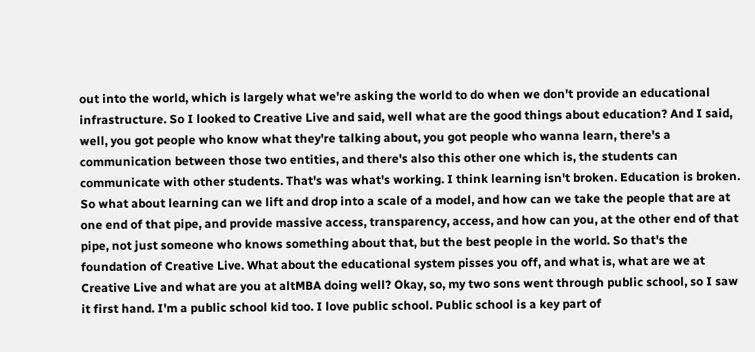out into the world, which is largely what we're asking the world to do when we don't provide an educational infrastructure. So I looked to Creative Live and said, well what are the good things about education? And I said, well, you got people who know what they're talking about, you got people who wanna learn, there's a communication between those two entities, and there's also this other one which is, the students can communicate with other students. That's was what's working. I think learning isn't broken. Education is broken. So what about learning can we lift and drop into a scale of a model, and how can we take the people that are at one end of that pipe, and provide massive access, transparency, access, and how can you, at the other end of that pipe, not just someone who knows something about that, but the best people in the world. So that's the foundation of Creative Live. What about the educational system pisses you off, and what is, what are we at Creative Live and what are you at altMBA doing well? Okay, so, my two sons went through public school, so I saw it first hand. I'm a public school kid too. I love public school. Public school is a key part of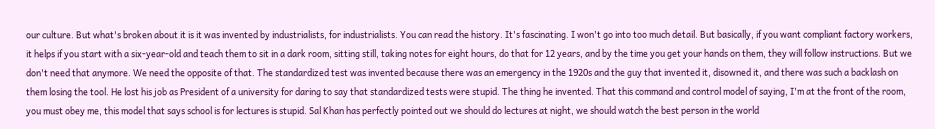our culture. But what's broken about it is it was invented by industrialists, for industrialists. You can read the history. It's fascinating. I won't go into too much detail. But basically, if you want compliant factory workers, it helps if you start with a six-year-old and teach them to sit in a dark room, sitting still, taking notes for eight hours, do that for 12 years, and by the time you get your hands on them, they will follow instructions. But we don't need that anymore. We need the opposite of that. The standardized test was invented because there was an emergency in the 1920s and the guy that invented it, disowned it, and there was such a backlash on them losing the tool. He lost his job as President of a university for daring to say that standardized tests were stupid. The thing he invented. That this command and control model of saying, I'm at the front of the room, you must obey me, this model that says school is for lectures is stupid. Sal Khan has perfectly pointed out we should do lectures at night, we should watch the best person in the world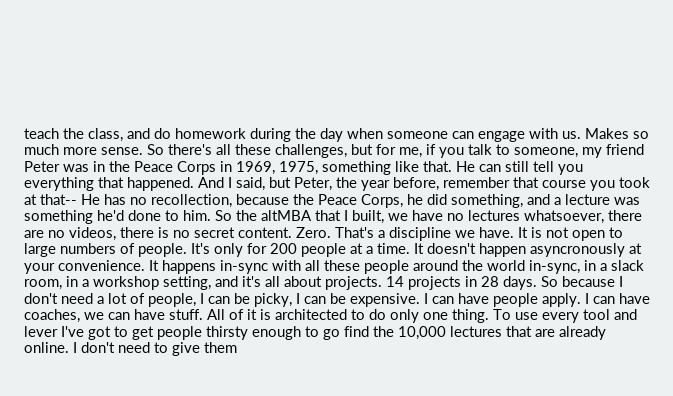teach the class, and do homework during the day when someone can engage with us. Makes so much more sense. So there's all these challenges, but for me, if you talk to someone, my friend Peter was in the Peace Corps in 1969, 1975, something like that. He can still tell you everything that happened. And I said, but Peter, the year before, remember that course you took at that-- He has no recollection, because the Peace Corps, he did something, and a lecture was something he'd done to him. So the altMBA that I built, we have no lectures whatsoever, there are no videos, there is no secret content. Zero. That's a discipline we have. It is not open to large numbers of people. It's only for 200 people at a time. It doesn't happen asyncronously at your convenience. It happens in-sync with all these people around the world in-sync, in a slack room, in a workshop setting, and it's all about projects. 14 projects in 28 days. So because I don't need a lot of people, I can be picky, I can be expensive. I can have people apply. I can have coaches, we can have stuff. All of it is architected to do only one thing. To use every tool and lever I've got to get people thirsty enough to go find the 10,000 lectures that are already online. I don't need to give them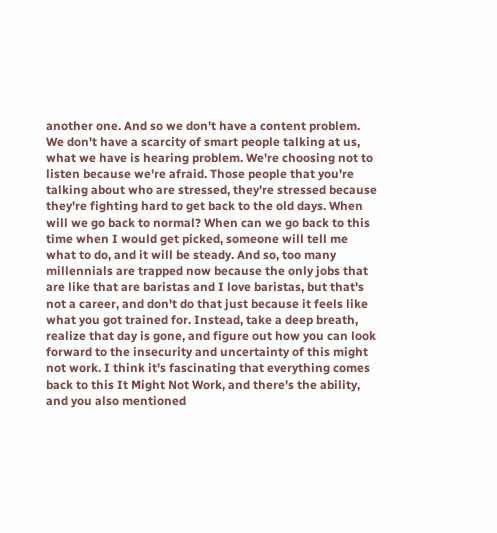another one. And so we don't have a content problem. We don't have a scarcity of smart people talking at us, what we have is hearing problem. We're choosing not to listen because we're afraid. Those people that you're talking about who are stressed, they're stressed because they're fighting hard to get back to the old days. When will we go back to normal? When can we go back to this time when I would get picked, someone will tell me what to do, and it will be steady. And so, too many millennials are trapped now because the only jobs that are like that are baristas and I love baristas, but that's not a career, and don't do that just because it feels like what you got trained for. Instead, take a deep breath, realize that day is gone, and figure out how you can look forward to the insecurity and uncertainty of this might not work. I think it's fascinating that everything comes back to this It Might Not Work, and there's the ability, and you also mentioned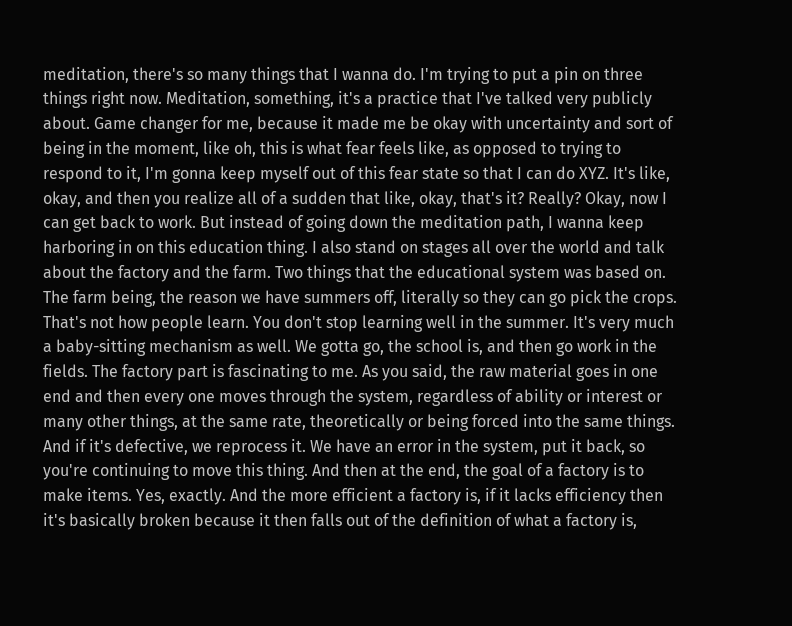meditation, there's so many things that I wanna do. I'm trying to put a pin on three things right now. Meditation, something, it's a practice that I've talked very publicly about. Game changer for me, because it made me be okay with uncertainty and sort of being in the moment, like oh, this is what fear feels like, as opposed to trying to respond to it, I'm gonna keep myself out of this fear state so that I can do XYZ. It's like, okay, and then you realize all of a sudden that like, okay, that's it? Really? Okay, now I can get back to work. But instead of going down the meditation path, I wanna keep harboring in on this education thing. I also stand on stages all over the world and talk about the factory and the farm. Two things that the educational system was based on. The farm being, the reason we have summers off, literally so they can go pick the crops. That's not how people learn. You don't stop learning well in the summer. It's very much a baby-sitting mechanism as well. We gotta go, the school is, and then go work in the fields. The factory part is fascinating to me. As you said, the raw material goes in one end and then every one moves through the system, regardless of ability or interest or many other things, at the same rate, theoretically or being forced into the same things. And if it's defective, we reprocess it. We have an error in the system, put it back, so you're continuing to move this thing. And then at the end, the goal of a factory is to make items. Yes, exactly. And the more efficient a factory is, if it lacks efficiency then it's basically broken because it then falls out of the definition of what a factory is,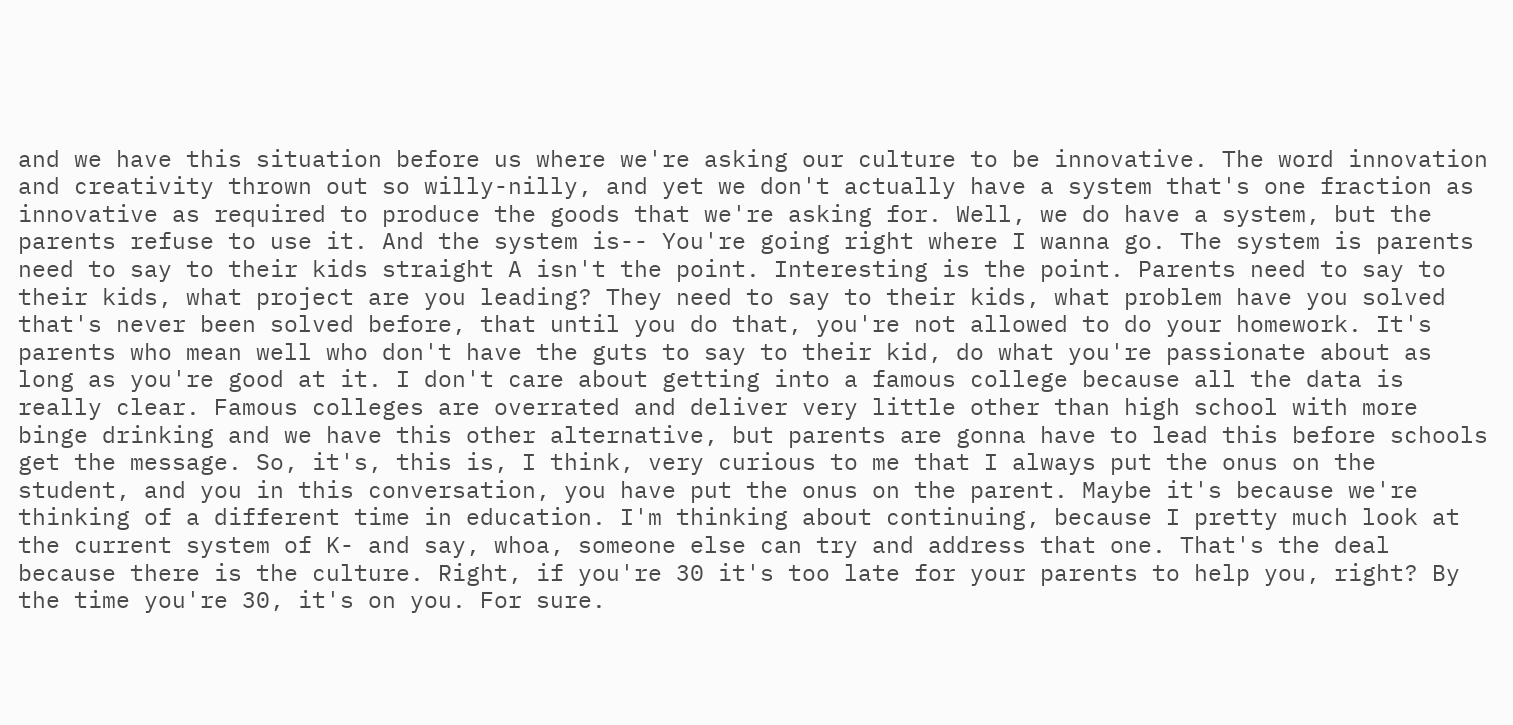and we have this situation before us where we're asking our culture to be innovative. The word innovation and creativity thrown out so willy-nilly, and yet we don't actually have a system that's one fraction as innovative as required to produce the goods that we're asking for. Well, we do have a system, but the parents refuse to use it. And the system is-- You're going right where I wanna go. The system is parents need to say to their kids straight A isn't the point. Interesting is the point. Parents need to say to their kids, what project are you leading? They need to say to their kids, what problem have you solved that's never been solved before, that until you do that, you're not allowed to do your homework. It's parents who mean well who don't have the guts to say to their kid, do what you're passionate about as long as you're good at it. I don't care about getting into a famous college because all the data is really clear. Famous colleges are overrated and deliver very little other than high school with more binge drinking and we have this other alternative, but parents are gonna have to lead this before schools get the message. So, it's, this is, I think, very curious to me that I always put the onus on the student, and you in this conversation, you have put the onus on the parent. Maybe it's because we're thinking of a different time in education. I'm thinking about continuing, because I pretty much look at the current system of K- and say, whoa, someone else can try and address that one. That's the deal because there is the culture. Right, if you're 30 it's too late for your parents to help you, right? By the time you're 30, it's on you. For sure.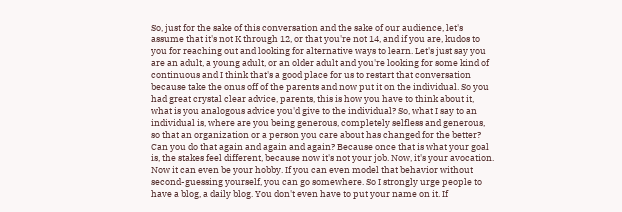So, just for the sake of this conversation and the sake of our audience, let's assume that it's not K through 12, or that you're not 14, and if you are, kudos to you for reaching out and looking for alternative ways to learn. Let's just say you are an adult, a young adult, or an older adult and you're looking for some kind of continuous and I think that's a good place for us to restart that conversation because take the onus off of the parents and now put it on the individual. So you had great crystal clear advice, parents, this is how you have to think about it, what is you analogous advice you'd give to the individual? So, what I say to an individual is, where are you being generous, completely selfless and generous, so that an organization or a person you care about has changed for the better? Can you do that again and again and again? Because once that is what your goal is, the stakes feel different, because now it's not your job. Now, it's your avocation. Now it can even be your hobby. If you can even model that behavior without second-guessing yourself, you can go somewhere. So I strongly urge people to have a blog, a daily blog. You don't even have to put your name on it. If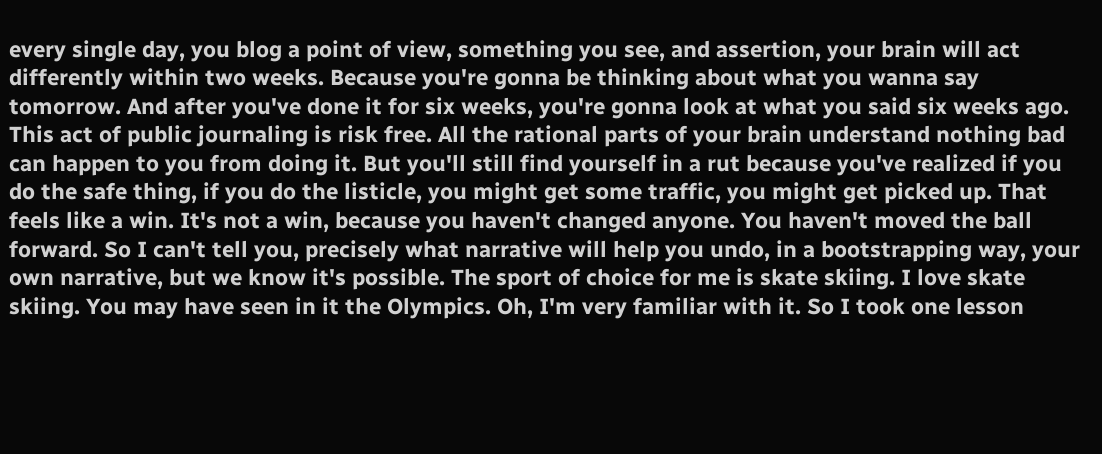every single day, you blog a point of view, something you see, and assertion, your brain will act differently within two weeks. Because you're gonna be thinking about what you wanna say tomorrow. And after you've done it for six weeks, you're gonna look at what you said six weeks ago. This act of public journaling is risk free. All the rational parts of your brain understand nothing bad can happen to you from doing it. But you'll still find yourself in a rut because you've realized if you do the safe thing, if you do the listicle, you might get some traffic, you might get picked up. That feels like a win. It's not a win, because you haven't changed anyone. You haven't moved the ball forward. So I can't tell you, precisely what narrative will help you undo, in a bootstrapping way, your own narrative, but we know it's possible. The sport of choice for me is skate skiing. I love skate skiing. You may have seen in it the Olympics. Oh, I'm very familiar with it. So I took one lesson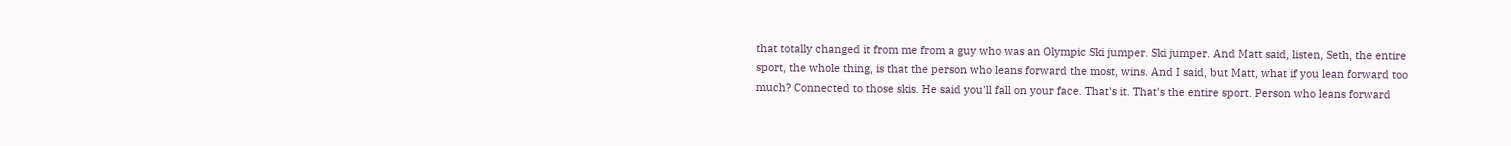that totally changed it from me from a guy who was an Olympic Ski jumper. Ski jumper. And Matt said, listen, Seth, the entire sport, the whole thing, is that the person who leans forward the most, wins. And I said, but Matt, what if you lean forward too much? Connected to those skis. He said you'll fall on your face. That's it. That's the entire sport. Person who leans forward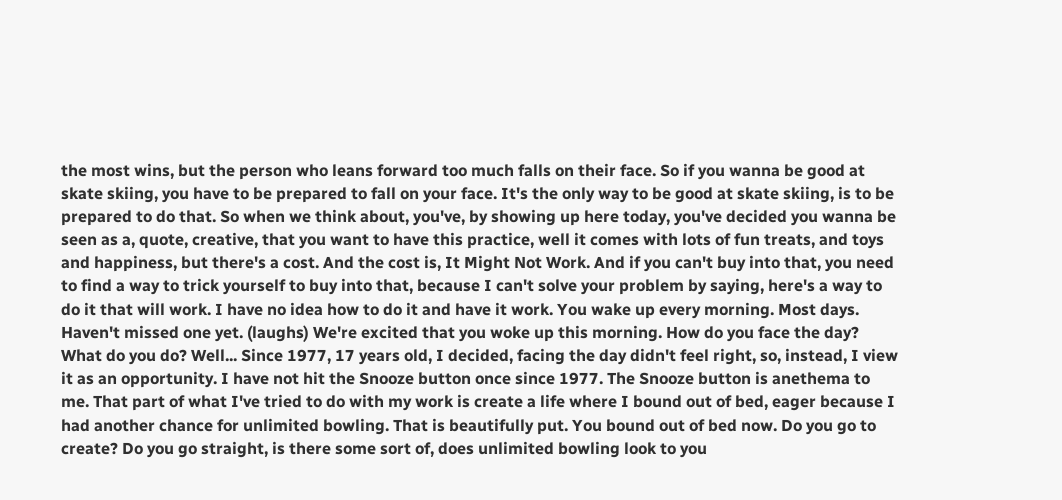the most wins, but the person who leans forward too much falls on their face. So if you wanna be good at skate skiing, you have to be prepared to fall on your face. It's the only way to be good at skate skiing, is to be prepared to do that. So when we think about, you've, by showing up here today, you've decided you wanna be seen as a, quote, creative, that you want to have this practice, well it comes with lots of fun treats, and toys and happiness, but there's a cost. And the cost is, It Might Not Work. And if you can't buy into that, you need to find a way to trick yourself to buy into that, because I can't solve your problem by saying, here's a way to do it that will work. I have no idea how to do it and have it work. You wake up every morning. Most days. Haven't missed one yet. (laughs) We're excited that you woke up this morning. How do you face the day? What do you do? Well... Since 1977, 17 years old, I decided, facing the day didn't feel right, so, instead, I view it as an opportunity. I have not hit the Snooze button once since 1977. The Snooze button is anethema to me. That part of what I've tried to do with my work is create a life where I bound out of bed, eager because I had another chance for unlimited bowling. That is beautifully put. You bound out of bed now. Do you go to create? Do you go straight, is there some sort of, does unlimited bowling look to you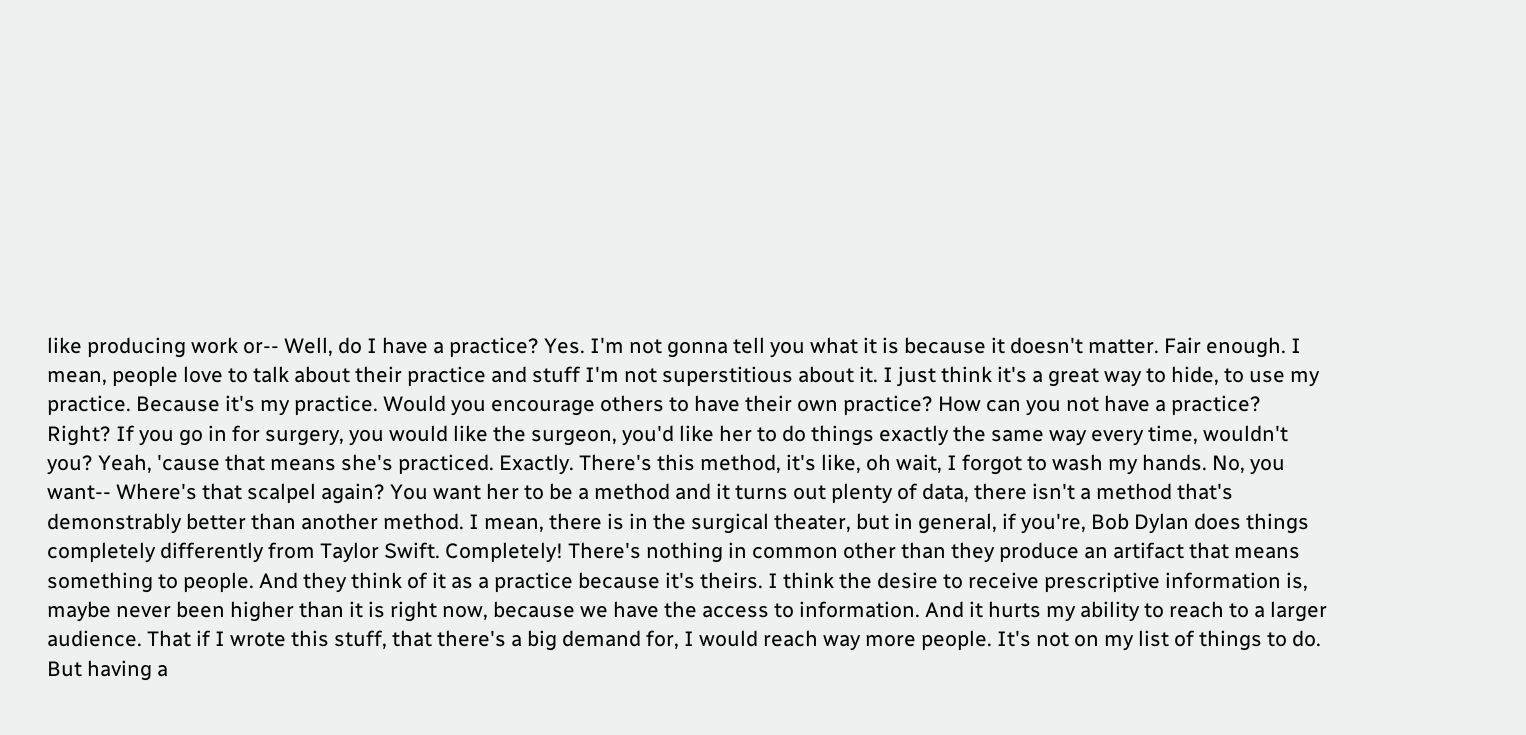like producing work or-- Well, do I have a practice? Yes. I'm not gonna tell you what it is because it doesn't matter. Fair enough. I mean, people love to talk about their practice and stuff I'm not superstitious about it. I just think it's a great way to hide, to use my practice. Because it's my practice. Would you encourage others to have their own practice? How can you not have a practice? Right? If you go in for surgery, you would like the surgeon, you'd like her to do things exactly the same way every time, wouldn't you? Yeah, 'cause that means she's practiced. Exactly. There's this method, it's like, oh wait, I forgot to wash my hands. No, you want-- Where's that scalpel again? You want her to be a method and it turns out plenty of data, there isn't a method that's demonstrably better than another method. I mean, there is in the surgical theater, but in general, if you're, Bob Dylan does things completely differently from Taylor Swift. Completely! There's nothing in common other than they produce an artifact that means something to people. And they think of it as a practice because it's theirs. I think the desire to receive prescriptive information is, maybe never been higher than it is right now, because we have the access to information. And it hurts my ability to reach to a larger audience. That if I wrote this stuff, that there's a big demand for, I would reach way more people. It's not on my list of things to do. But having a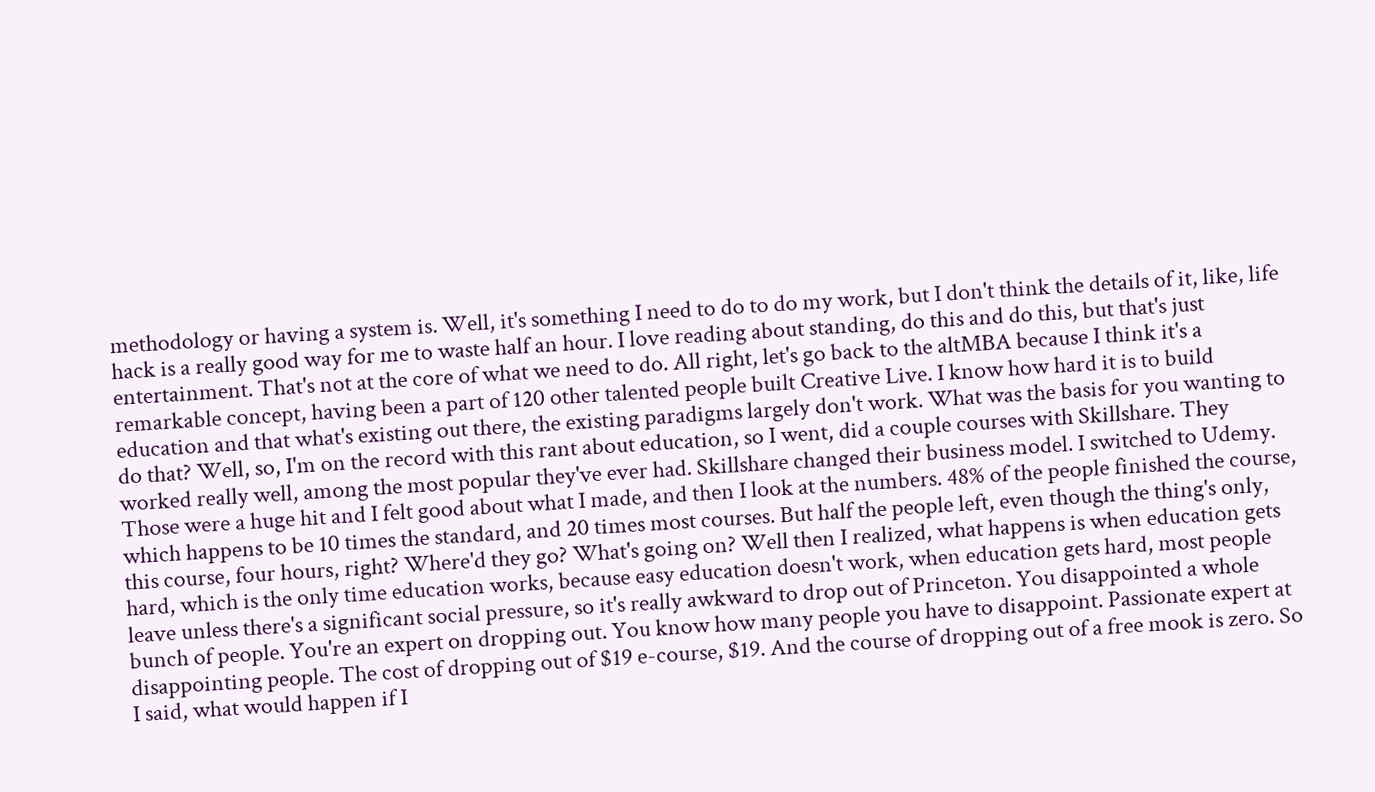methodology or having a system is. Well, it's something I need to do to do my work, but I don't think the details of it, like, life hack is a really good way for me to waste half an hour. I love reading about standing, do this and do this, but that's just entertainment. That's not at the core of what we need to do. All right, let's go back to the altMBA because I think it's a remarkable concept, having been a part of 120 other talented people built Creative Live. I know how hard it is to build education and that what's existing out there, the existing paradigms largely don't work. What was the basis for you wanting to do that? Well, so, I'm on the record with this rant about education, so I went, did a couple courses with Skillshare. They worked really well, among the most popular they've ever had. Skillshare changed their business model. I switched to Udemy. Those were a huge hit and I felt good about what I made, and then I look at the numbers. 48% of the people finished the course, which happens to be 10 times the standard, and 20 times most courses. But half the people left, even though the thing's only, this course, four hours, right? Where'd they go? What's going on? Well then I realized, what happens is when education gets hard, which is the only time education works, because easy education doesn't work, when education gets hard, most people leave unless there's a significant social pressure, so it's really awkward to drop out of Princeton. You disappointed a whole bunch of people. You're an expert on dropping out. You know how many people you have to disappoint. Passionate expert at disappointing people. The cost of dropping out of $19 e-course, $19. And the course of dropping out of a free mook is zero. So I said, what would happen if I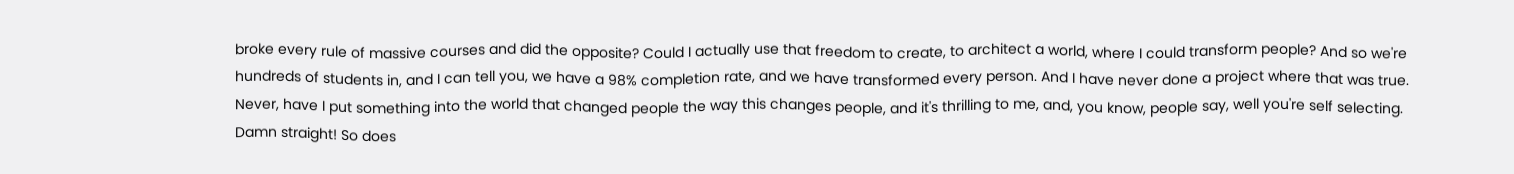broke every rule of massive courses and did the opposite? Could I actually use that freedom to create, to architect a world, where I could transform people? And so we're hundreds of students in, and I can tell you, we have a 98% completion rate, and we have transformed every person. And I have never done a project where that was true. Never, have I put something into the world that changed people the way this changes people, and it's thrilling to me, and, you know, people say, well you're self selecting. Damn straight! So does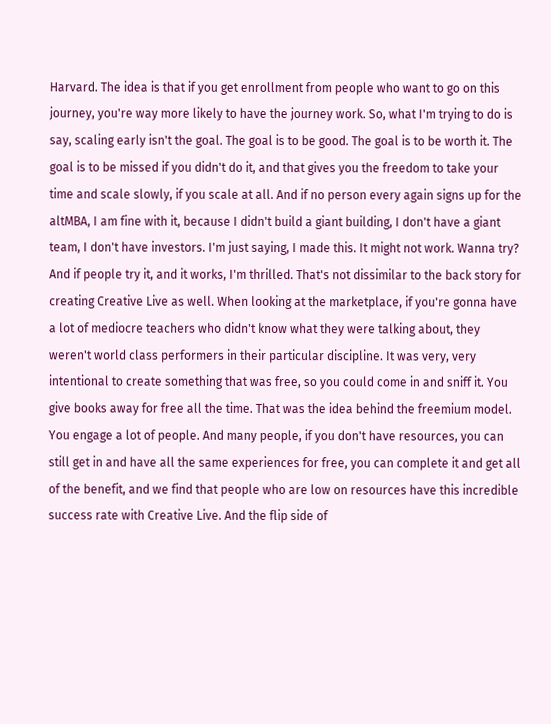Harvard. The idea is that if you get enrollment from people who want to go on this journey, you're way more likely to have the journey work. So, what I'm trying to do is say, scaling early isn't the goal. The goal is to be good. The goal is to be worth it. The goal is to be missed if you didn't do it, and that gives you the freedom to take your time and scale slowly, if you scale at all. And if no person every again signs up for the altMBA, I am fine with it, because I didn't build a giant building, I don't have a giant team, I don't have investors. I'm just saying, I made this. It might not work. Wanna try? And if people try it, and it works, I'm thrilled. That's not dissimilar to the back story for creating Creative Live as well. When looking at the marketplace, if you're gonna have a lot of mediocre teachers who didn't know what they were talking about, they weren't world class performers in their particular discipline. It was very, very intentional to create something that was free, so you could come in and sniff it. You give books away for free all the time. That was the idea behind the freemium model. You engage a lot of people. And many people, if you don't have resources, you can still get in and have all the same experiences for free, you can complete it and get all of the benefit, and we find that people who are low on resources have this incredible success rate with Creative Live. And the flip side of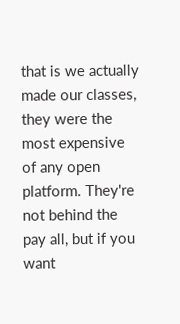that is we actually made our classes, they were the most expensive of any open platform. They're not behind the pay all, but if you want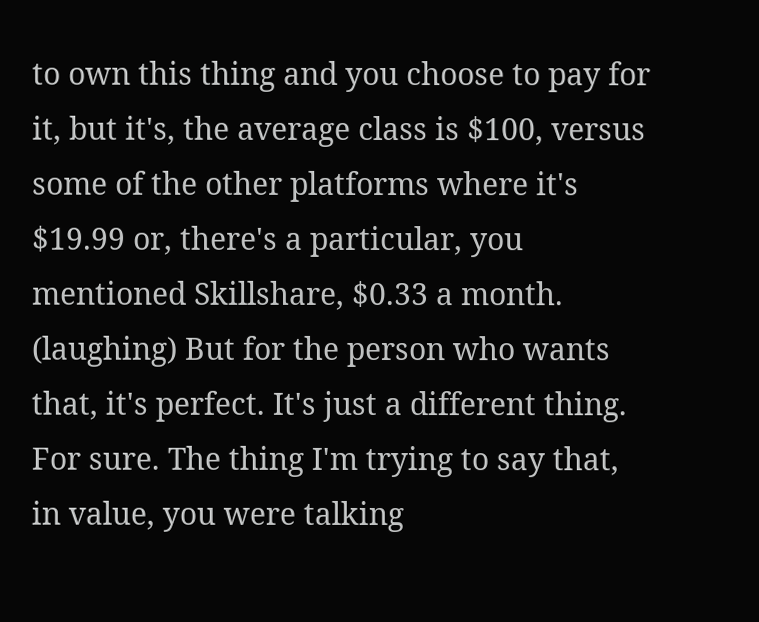to own this thing and you choose to pay for it, but it's, the average class is $100, versus some of the other platforms where it's $19.99 or, there's a particular, you mentioned Skillshare, $0.33 a month. (laughing) But for the person who wants that, it's perfect. It's just a different thing. For sure. The thing I'm trying to say that, in value, you were talking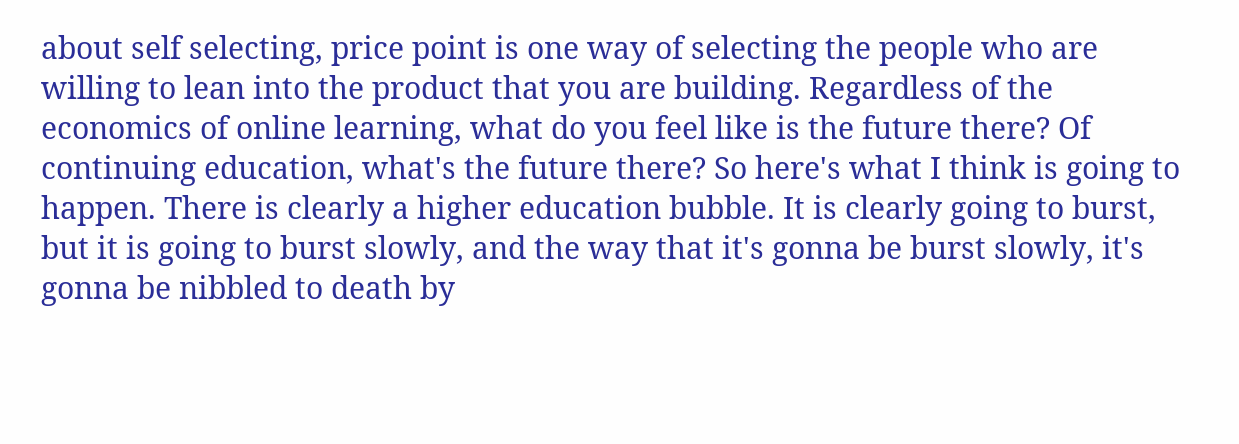about self selecting, price point is one way of selecting the people who are willing to lean into the product that you are building. Regardless of the economics of online learning, what do you feel like is the future there? Of continuing education, what's the future there? So here's what I think is going to happen. There is clearly a higher education bubble. It is clearly going to burst, but it is going to burst slowly, and the way that it's gonna be burst slowly, it's gonna be nibbled to death by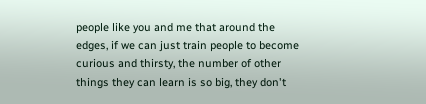people like you and me that around the edges, if we can just train people to become curious and thirsty, the number of other things they can learn is so big, they don't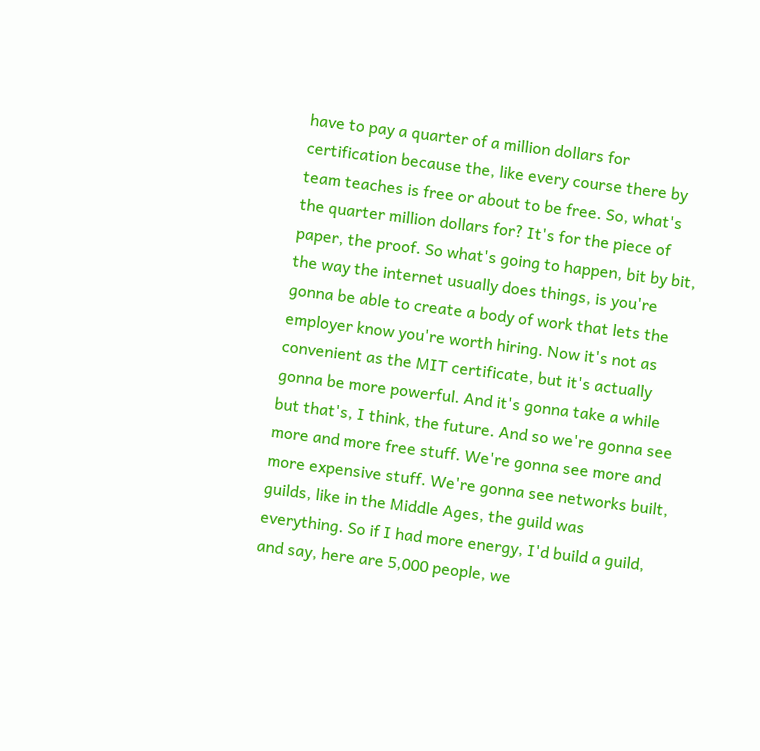have to pay a quarter of a million dollars for certification because the, like every course there by team teaches is free or about to be free. So, what's the quarter million dollars for? It's for the piece of paper, the proof. So what's going to happen, bit by bit, the way the internet usually does things, is you're gonna be able to create a body of work that lets the employer know you're worth hiring. Now it's not as convenient as the MIT certificate, but it's actually gonna be more powerful. And it's gonna take a while but that's, I think, the future. And so we're gonna see more and more free stuff. We're gonna see more and more expensive stuff. We're gonna see networks built, guilds, like in the Middle Ages, the guild was everything. So if I had more energy, I'd build a guild, and say, here are 5,000 people, we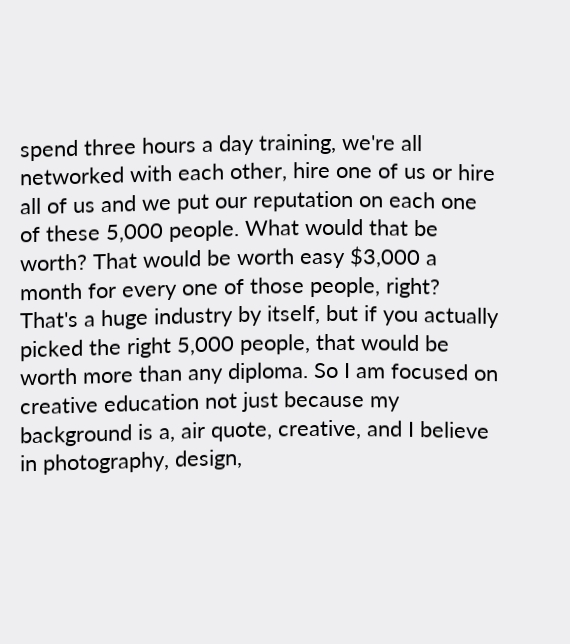spend three hours a day training, we're all networked with each other, hire one of us or hire all of us and we put our reputation on each one of these 5,000 people. What would that be worth? That would be worth easy $3,000 a month for every one of those people, right? That's a huge industry by itself, but if you actually picked the right 5,000 people, that would be worth more than any diploma. So I am focused on creative education not just because my background is a, air quote, creative, and I believe in photography, design,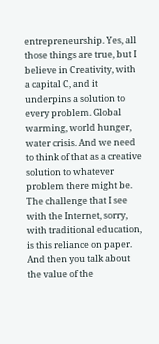entrepreneurship. Yes, all those things are true, but I believe in Creativity, with a capital C, and it underpins a solution to every problem. Global warming, world hunger, water crisis. And we need to think of that as a creative solution to whatever problem there might be. The challenge that I see with the Internet, sorry, with traditional education, is this reliance on paper. And then you talk about the value of the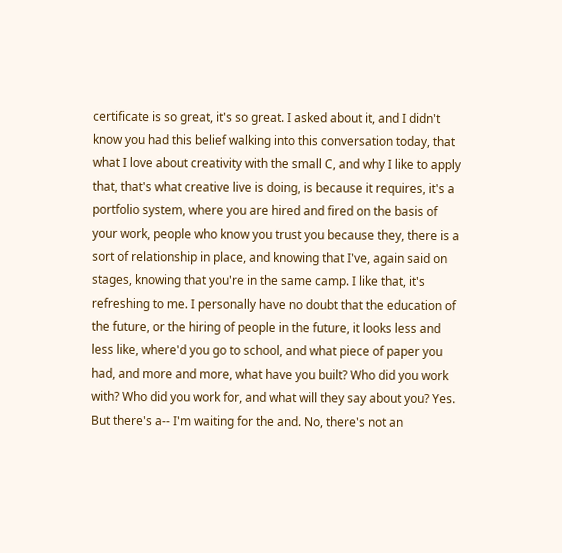certificate is so great, it's so great. I asked about it, and I didn't know you had this belief walking into this conversation today, that what I love about creativity with the small C, and why I like to apply that, that's what creative live is doing, is because it requires, it's a portfolio system, where you are hired and fired on the basis of your work, people who know you trust you because they, there is a sort of relationship in place, and knowing that I've, again said on stages, knowing that you're in the same camp. I like that, it's refreshing to me. I personally have no doubt that the education of the future, or the hiring of people in the future, it looks less and less like, where'd you go to school, and what piece of paper you had, and more and more, what have you built? Who did you work with? Who did you work for, and what will they say about you? Yes. But there's a-- I'm waiting for the and. No, there's not an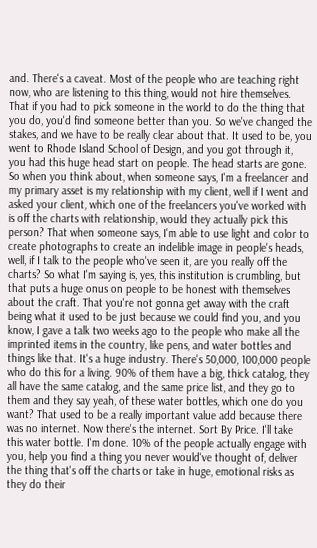and. There's a caveat. Most of the people who are teaching right now, who are listening to this thing, would not hire themselves. That if you had to pick someone in the world to do the thing that you do, you'd find someone better than you. So we've changed the stakes, and we have to be really clear about that. It used to be, you went to Rhode Island School of Design, and you got through it, you had this huge head start on people. The head starts are gone. So when you think about, when someone says, I'm a freelancer and my primary asset is my relationship with my client, well if I went and asked your client, which one of the freelancers you've worked with is off the charts with relationship, would they actually pick this person? That when someone says, I'm able to use light and color to create photographs to create an indelible image in people's heads, well, if I talk to the people who've seen it, are you really off the charts? So what I'm saying is, yes, this institution is crumbling, but that puts a huge onus on people to be honest with themselves about the craft. That you're not gonna get away with the craft being what it used to be just because we could find you, and you know, I gave a talk two weeks ago to the people who make all the imprinted items in the country, like pens, and water bottles and things like that. It's a huge industry. There's 50,000, 100,000 people who do this for a living. 90% of them have a big, thick catalog, they all have the same catalog, and the same price list, and they go to them and they say yeah, of these water bottles, which one do you want? That used to be a really important value add because there was no internet. Now there's the internet. Sort By Price. I'll take this water bottle. I'm done. 10% of the people actually engage with you, help you find a thing you never would've thought of, deliver the thing that's off the charts or take in huge, emotional risks as they do their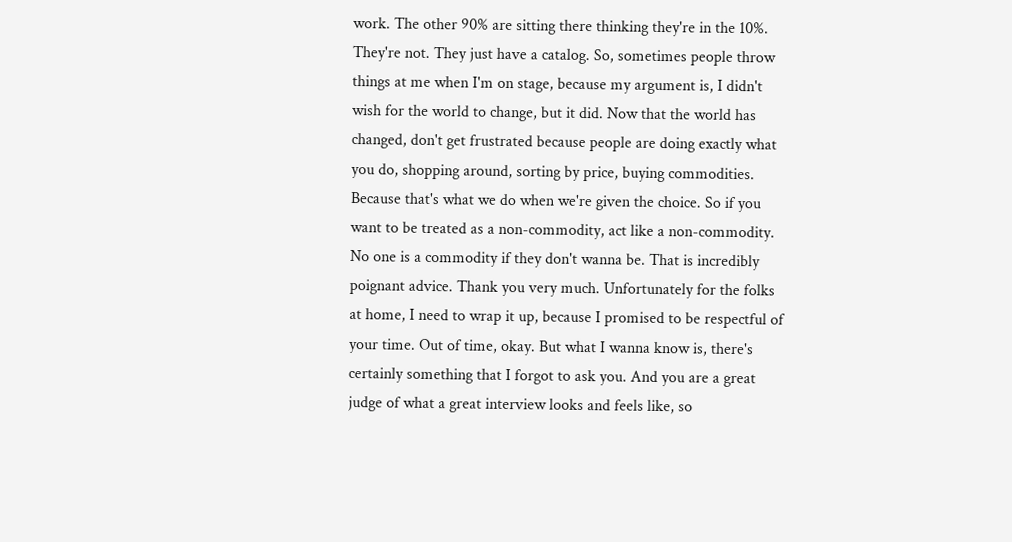work. The other 90% are sitting there thinking they're in the 10%. They're not. They just have a catalog. So, sometimes people throw things at me when I'm on stage, because my argument is, I didn't wish for the world to change, but it did. Now that the world has changed, don't get frustrated because people are doing exactly what you do, shopping around, sorting by price, buying commodities. Because that's what we do when we're given the choice. So if you want to be treated as a non-commodity, act like a non-commodity. No one is a commodity if they don't wanna be. That is incredibly poignant advice. Thank you very much. Unfortunately for the folks at home, I need to wrap it up, because I promised to be respectful of your time. Out of time, okay. But what I wanna know is, there's certainly something that I forgot to ask you. And you are a great judge of what a great interview looks and feels like, so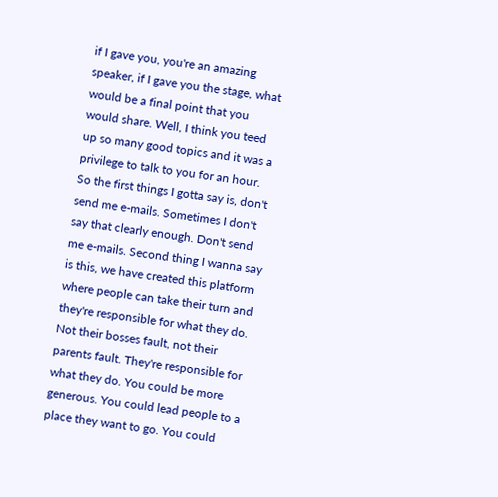if I gave you, you're an amazing speaker, if I gave you the stage, what would be a final point that you would share. Well, I think you teed up so many good topics and it was a privilege to talk to you for an hour. So the first things I gotta say is, don't send me e-mails. Sometimes I don't say that clearly enough. Don't send me e-mails. Second thing I wanna say is this, we have created this platform where people can take their turn and they're responsible for what they do. Not their bosses fault, not their parents fault. They're responsible for what they do. You could be more generous. You could lead people to a place they want to go. You could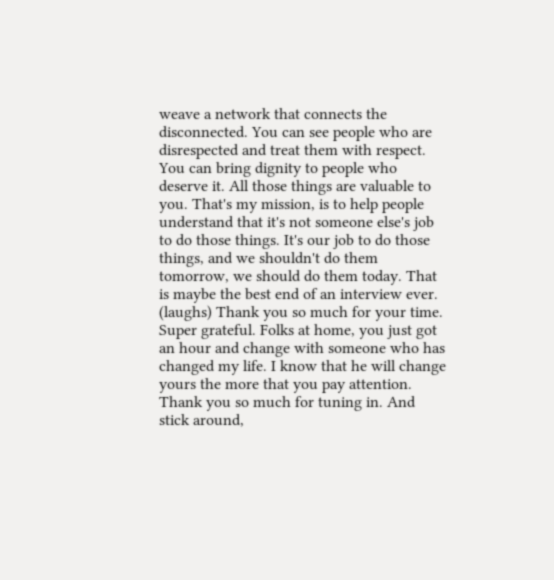weave a network that connects the disconnected. You can see people who are disrespected and treat them with respect. You can bring dignity to people who deserve it. All those things are valuable to you. That's my mission, is to help people understand that it's not someone else's job to do those things. It's our job to do those things, and we shouldn't do them tomorrow, we should do them today. That is maybe the best end of an interview ever. (laughs) Thank you so much for your time. Super grateful. Folks at home, you just got an hour and change with someone who has changed my life. I know that he will change yours the more that you pay attention. Thank you so much for tuning in. And stick around,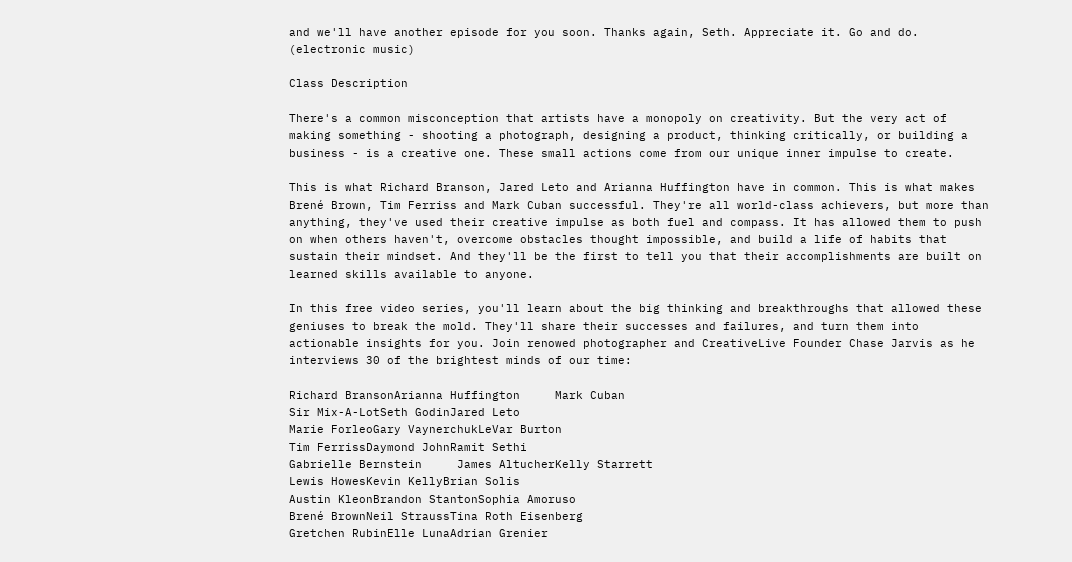and we'll have another episode for you soon. Thanks again, Seth. Appreciate it. Go and do. (electronic music)

Class Description

There's a common misconception that artists have a monopoly on creativity. But the very act of making something - shooting a photograph, designing a product, thinking critically, or building a business - is a creative one. These small actions come from our unique inner impulse to create.

This is what Richard Branson, Jared Leto and Arianna Huffington have in common. This is what makes Brené Brown, Tim Ferriss and Mark Cuban successful. They're all world-class achievers, but more than anything, they've used their creative impulse as both fuel and compass. It has allowed them to push on when others haven't, overcome obstacles thought impossible, and build a life of habits that sustain their mindset. And they'll be the first to tell you that their accomplishments are built on learned skills available to anyone.

In this free video series, you'll learn about the big thinking and breakthroughs that allowed these geniuses to break the mold. They'll share their successes and failures, and turn them into actionable insights for you. Join renowed photographer and CreativeLive Founder Chase Jarvis as he interviews 30 of the brightest minds of our time:

Richard BransonArianna Huffington     Mark Cuban
Sir Mix-A-LotSeth GodinJared Leto
Marie ForleoGary VaynerchukLeVar Burton
Tim FerrissDaymond JohnRamit Sethi
Gabrielle Bernstein     James AltucherKelly Starrett
Lewis HowesKevin KellyBrian Solis
Austin KleonBrandon StantonSophia Amoruso
Brené BrownNeil StraussTina Roth Eisenberg
Gretchen RubinElle LunaAdrian Grenier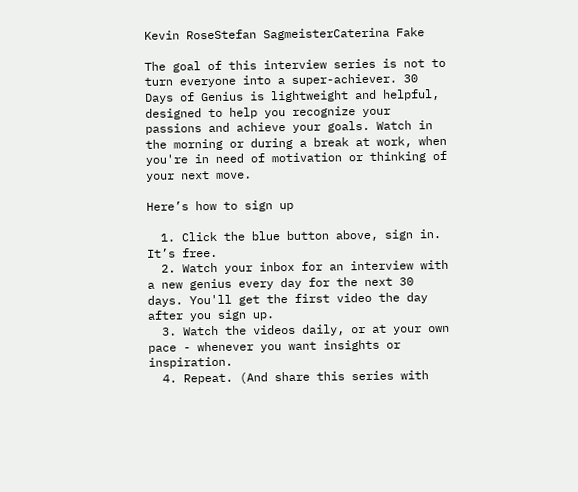Kevin RoseStefan SagmeisterCaterina Fake

The goal of this interview series is not to turn everyone into a super-achiever. 30 Days of Genius is lightweight and helpful, designed to help you recognize your passions and achieve your goals. Watch in the morning or during a break at work, when you're in need of motivation or thinking of your next move.

Here’s how to sign up

  1. Click the blue button above, sign in. It’s free.
  2. Watch your inbox for an interview with a new genius every day for the next 30 days. You'll get the first video the day after you sign up.
  3. Watch the videos daily, or at your own pace - whenever you want insights or inspiration.
  4. Repeat. (And share this series with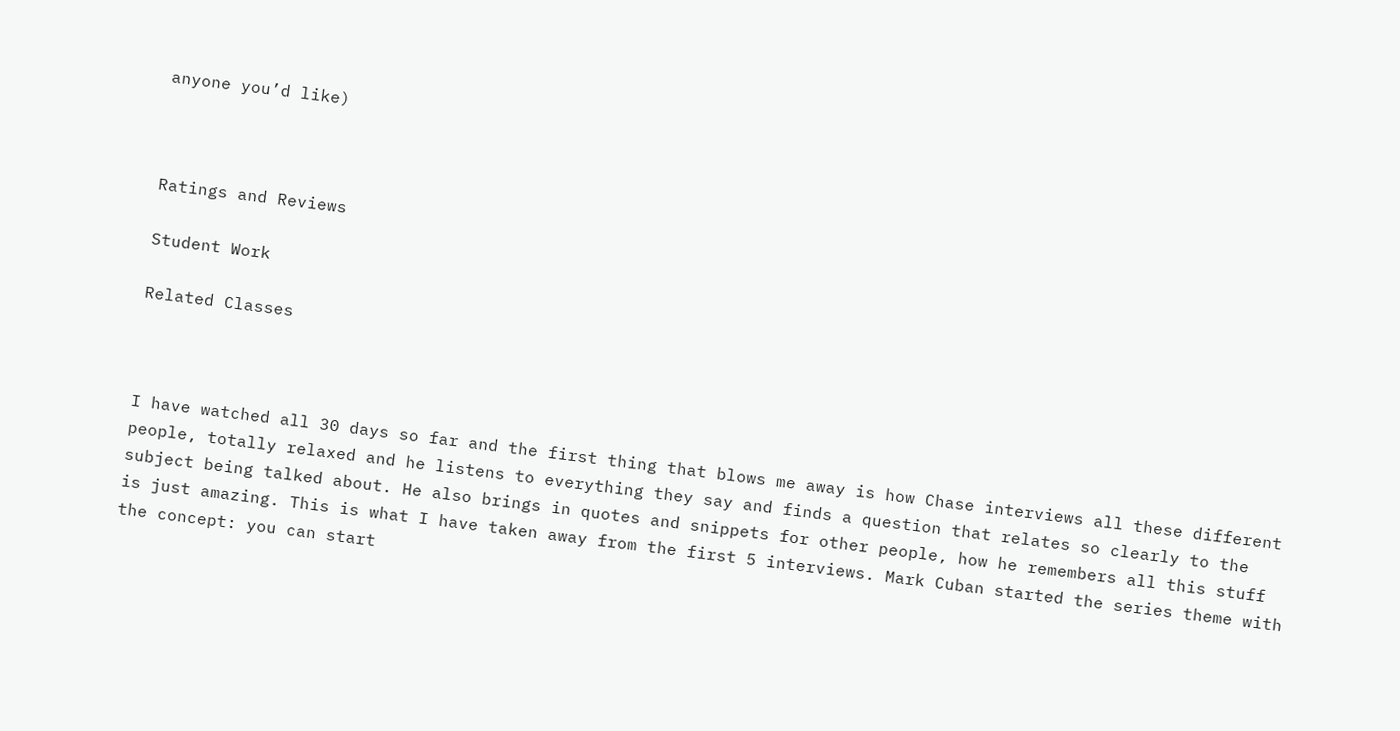anyone you’d like)



Ratings and Reviews

Student Work

Related Classes



I have watched all 30 days so far and the first thing that blows me away is how Chase interviews all these different people, totally relaxed and he listens to everything they say and finds a question that relates so clearly to the subject being talked about. He also brings in quotes and snippets for other people, how he remembers all this stuff is just amazing. This is what I have taken away from the first 5 interviews. Mark Cuban started the series theme with the concept: you can start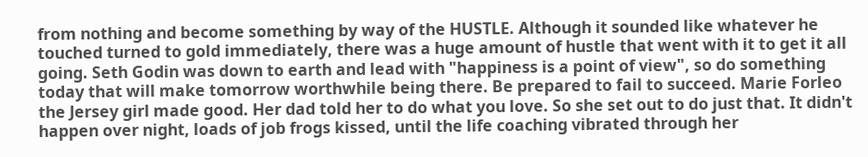from nothing and become something by way of the HUSTLE. Although it sounded like whatever he touched turned to gold immediately, there was a huge amount of hustle that went with it to get it all going. Seth Godin was down to earth and lead with "happiness is a point of view", so do something today that will make tomorrow worthwhile being there. Be prepared to fail to succeed. Marie Forleo the Jersey girl made good. Her dad told her to do what you love. So she set out to do just that. It didn't happen over night, loads of job frogs kissed, until the life coaching vibrated through her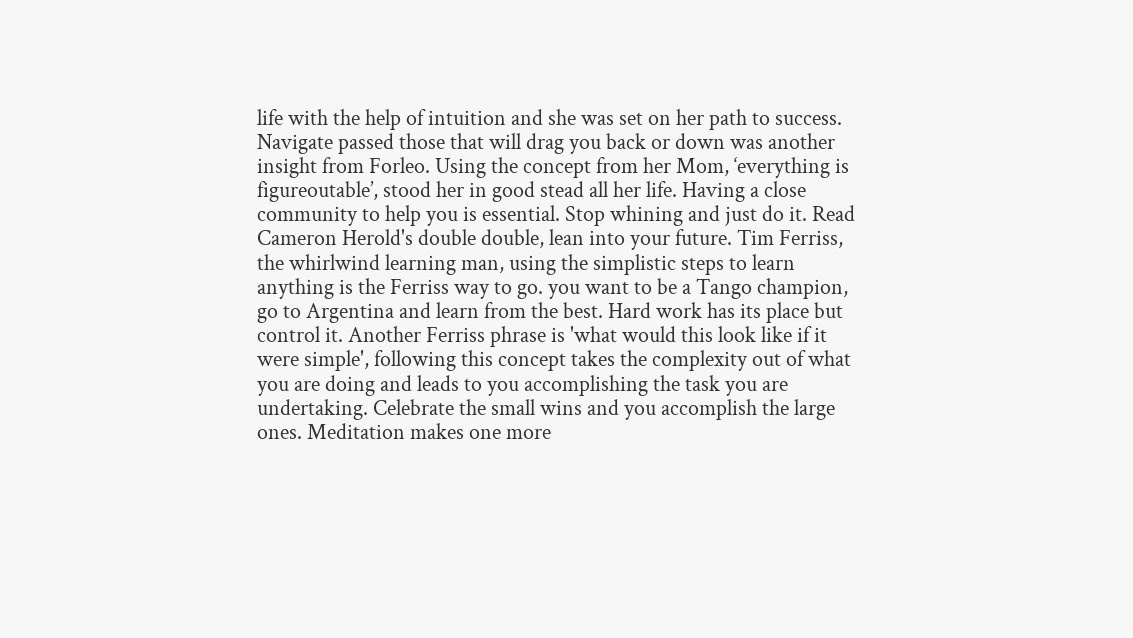life with the help of intuition and she was set on her path to success. Navigate passed those that will drag you back or down was another insight from Forleo. Using the concept from her Mom, ‘everything is figureoutable’, stood her in good stead all her life. Having a close community to help you is essential. Stop whining and just do it. Read Cameron Herold's double double, lean into your future. Tim Ferriss, the whirlwind learning man, using the simplistic steps to learn anything is the Ferriss way to go. you want to be a Tango champion, go to Argentina and learn from the best. Hard work has its place but control it. Another Ferriss phrase is 'what would this look like if it were simple', following this concept takes the complexity out of what you are doing and leads to you accomplishing the task you are undertaking. Celebrate the small wins and you accomplish the large ones. Meditation makes one more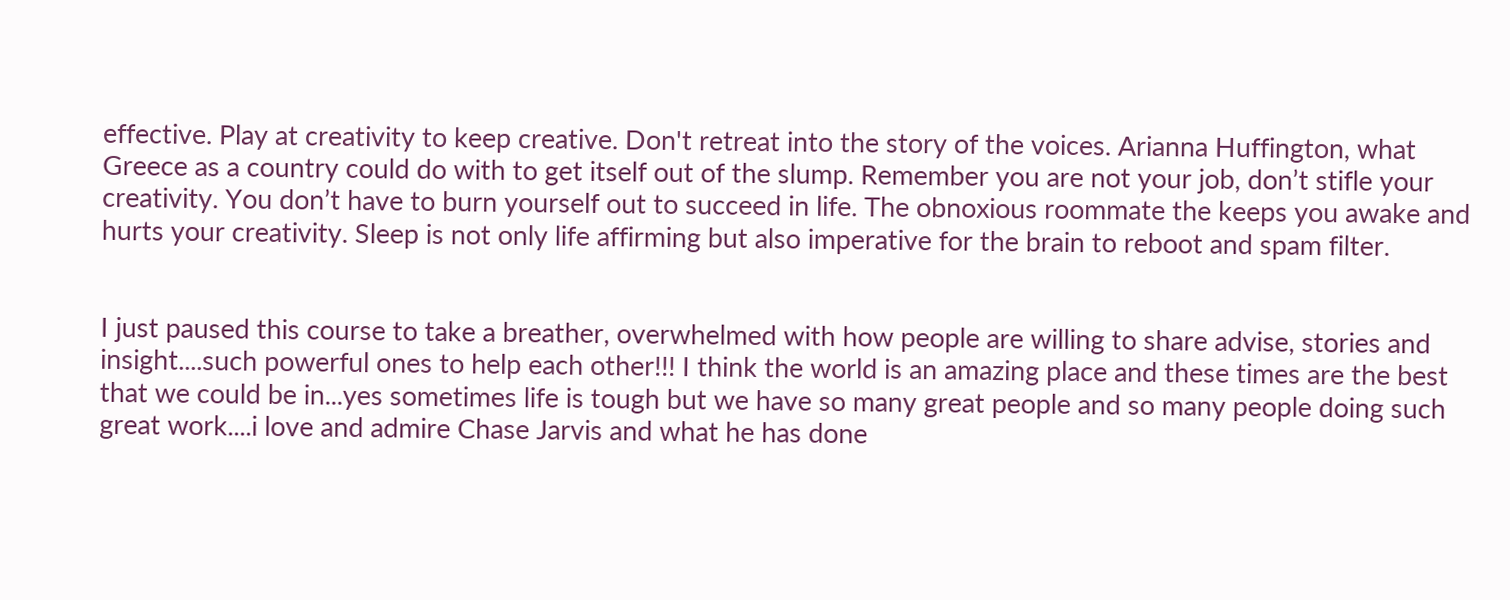effective. Play at creativity to keep creative. Don't retreat into the story of the voices. Arianna Huffington, what Greece as a country could do with to get itself out of the slump. Remember you are not your job, don’t stifle your creativity. You don’t have to burn yourself out to succeed in life. The obnoxious roommate the keeps you awake and hurts your creativity. Sleep is not only life affirming but also imperative for the brain to reboot and spam filter.


I just paused this course to take a breather, overwhelmed with how people are willing to share advise, stories and insight....such powerful ones to help each other!!! I think the world is an amazing place and these times are the best that we could be in...yes sometimes life is tough but we have so many great people and so many people doing such great work....i love and admire Chase Jarvis and what he has done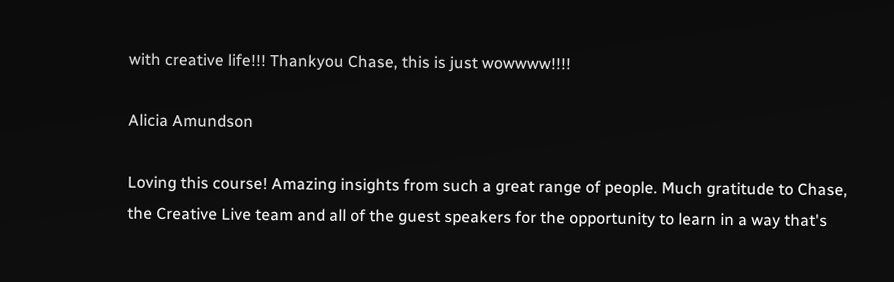with creative life!!! Thankyou Chase, this is just wowwww!!!!

Alicia Amundson

Loving this course! Amazing insights from such a great range of people. Much gratitude to Chase, the Creative Live team and all of the guest speakers for the opportunity to learn in a way that's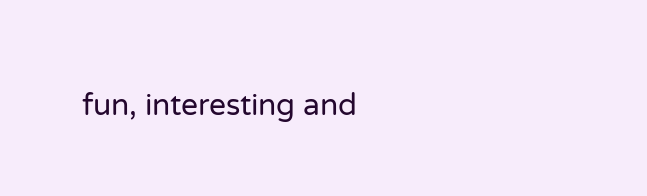fun, interesting and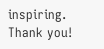inspiring. Thank you!